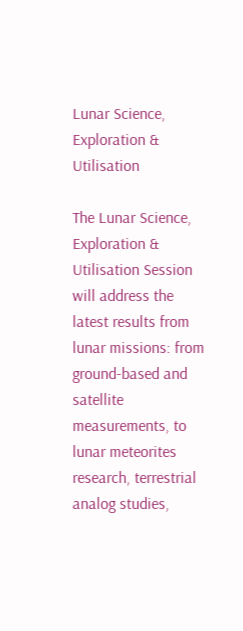Lunar Science, Exploration & Utilisation

The Lunar Science, Exploration & Utilisation Session will address the latest results from lunar missions: from ground-based and satellite measurements, to lunar meteorites research, terrestrial analog studies,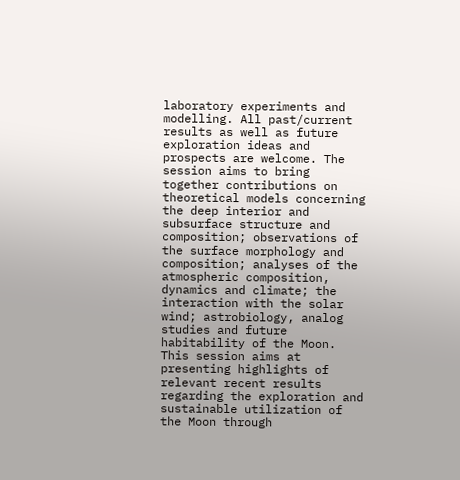laboratory experiments and modelling. All past/current results as well as future exploration ideas and prospects are welcome. The session aims to bring together contributions on theoretical models concerning the deep interior and subsurface structure and composition; observations of the surface morphology and composition; analyses of the atmospheric composition, dynamics and climate; the interaction with the solar wind; astrobiology, analog studies and future habitability of the Moon.
This session aims at presenting highlights of relevant recent results regarding the exploration and sustainable utilization of the Moon through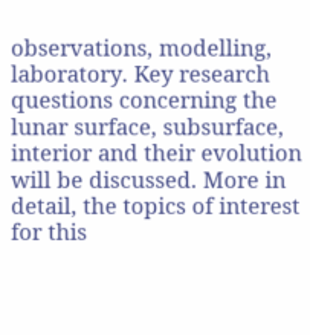observations, modelling, laboratory. Key research questions concerning the lunar surface, subsurface, interior and their evolution will be discussed. More in detail, the topics of interest for this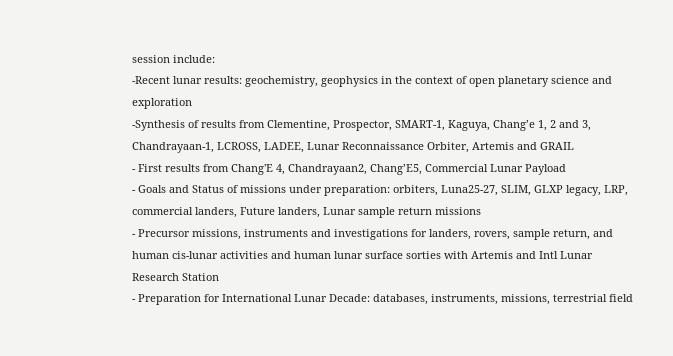session include:
-Recent lunar results: geochemistry, geophysics in the context of open planetary science and exploration
-Synthesis of results from Clementine, Prospector, SMART-1, Kaguya, Chang’e 1, 2 and 3, Chandrayaan-1, LCROSS, LADEE, Lunar Reconnaissance Orbiter, Artemis and GRAIL
- First results from Chang'E 4, Chandrayaan2, Chang’E5, Commercial Lunar Payload
- Goals and Status of missions under preparation: orbiters, Luna25-27, SLIM, GLXP legacy, LRP, commercial landers, Future landers, Lunar sample return missions
- Precursor missions, instruments and investigations for landers, rovers, sample return, and human cis-lunar activities and human lunar surface sorties with Artemis and Intl Lunar Research Station
- Preparation for International Lunar Decade: databases, instruments, missions, terrestrial field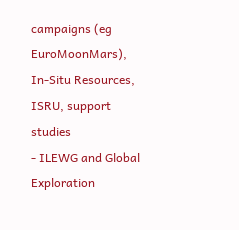campaigns (eg EuroMoonMars), In-Situ Resources, ISRU, support studies
- ILEWG and Global Exploration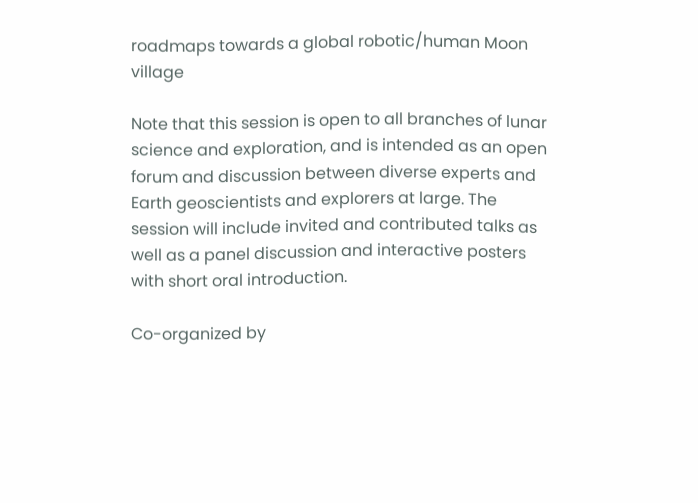roadmaps towards a global robotic/human Moon village

Note that this session is open to all branches of lunar science and exploration, and is intended as an open forum and discussion between diverse experts and Earth geoscientists and explorers at large. The session will include invited and contributed talks as well as a panel discussion and interactive posters with short oral introduction.

Co-organized by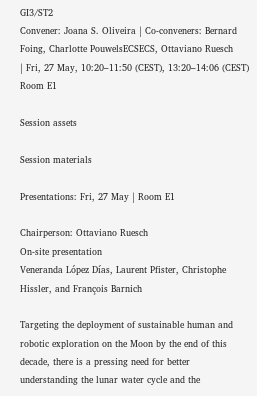GI3/ST2
Convener: Joana S. Oliveira | Co-conveners: Bernard Foing, Charlotte PouwelsECSECS, Ottaviano Ruesch
| Fri, 27 May, 10:20–11:50 (CEST), 13:20–14:06 (CEST)
Room E1

Session assets

Session materials

Presentations: Fri, 27 May | Room E1

Chairperson: Ottaviano Ruesch
On-site presentation
Veneranda López Días, Laurent Pfister, Christophe Hissler, and François Barnich

Targeting the deployment of sustainable human and robotic exploration on the Moon by the end of this decade, there is a pressing need for better understanding the lunar water cycle and the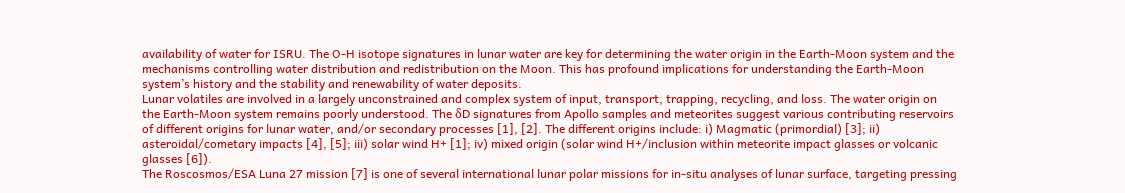availability of water for ISRU. The O-H isotope signatures in lunar water are key for determining the water origin in the Earth-Moon system and the mechanisms controlling water distribution and redistribution on the Moon. This has profound implications for understanding the Earth-Moon system’s history and the stability and renewability of water deposits.
Lunar volatiles are involved in a largely unconstrained and complex system of input, transport, trapping, recycling, and loss. The water origin on the Earth-Moon system remains poorly understood. The δD signatures from Apollo samples and meteorites suggest various contributing reservoirs of different origins for lunar water, and/or secondary processes [1], [2]. The different origins include: i) Magmatic (primordial) [3]; ii) asteroidal/cometary impacts [4], [5]; iii) solar wind H+ [1]; iv) mixed origin (solar wind H+/inclusion within meteorite impact glasses or volcanic glasses [6]).
The Roscosmos/ESA Luna 27 mission [7] is one of several international lunar polar missions for in-situ analyses of lunar surface, targeting pressing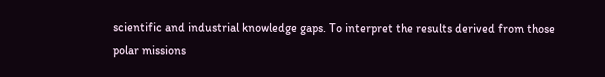scientific and industrial knowledge gaps. To interpret the results derived from those polar missions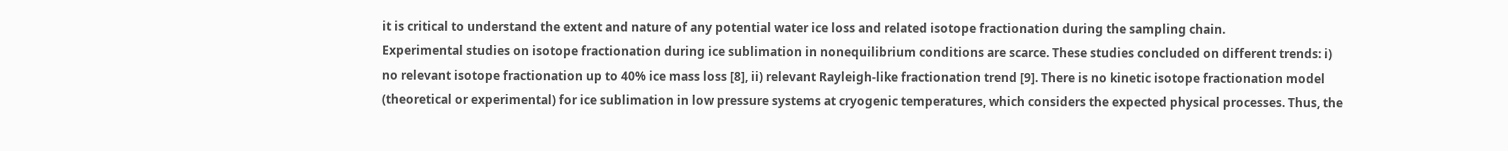it is critical to understand the extent and nature of any potential water ice loss and related isotope fractionation during the sampling chain.
Experimental studies on isotope fractionation during ice sublimation in nonequilibrium conditions are scarce. These studies concluded on different trends: i) no relevant isotope fractionation up to 40% ice mass loss [8], ii) relevant Rayleigh-like fractionation trend [9]. There is no kinetic isotope fractionation model (theoretical or experimental) for ice sublimation in low pressure systems at cryogenic temperatures, which considers the expected physical processes. Thus, the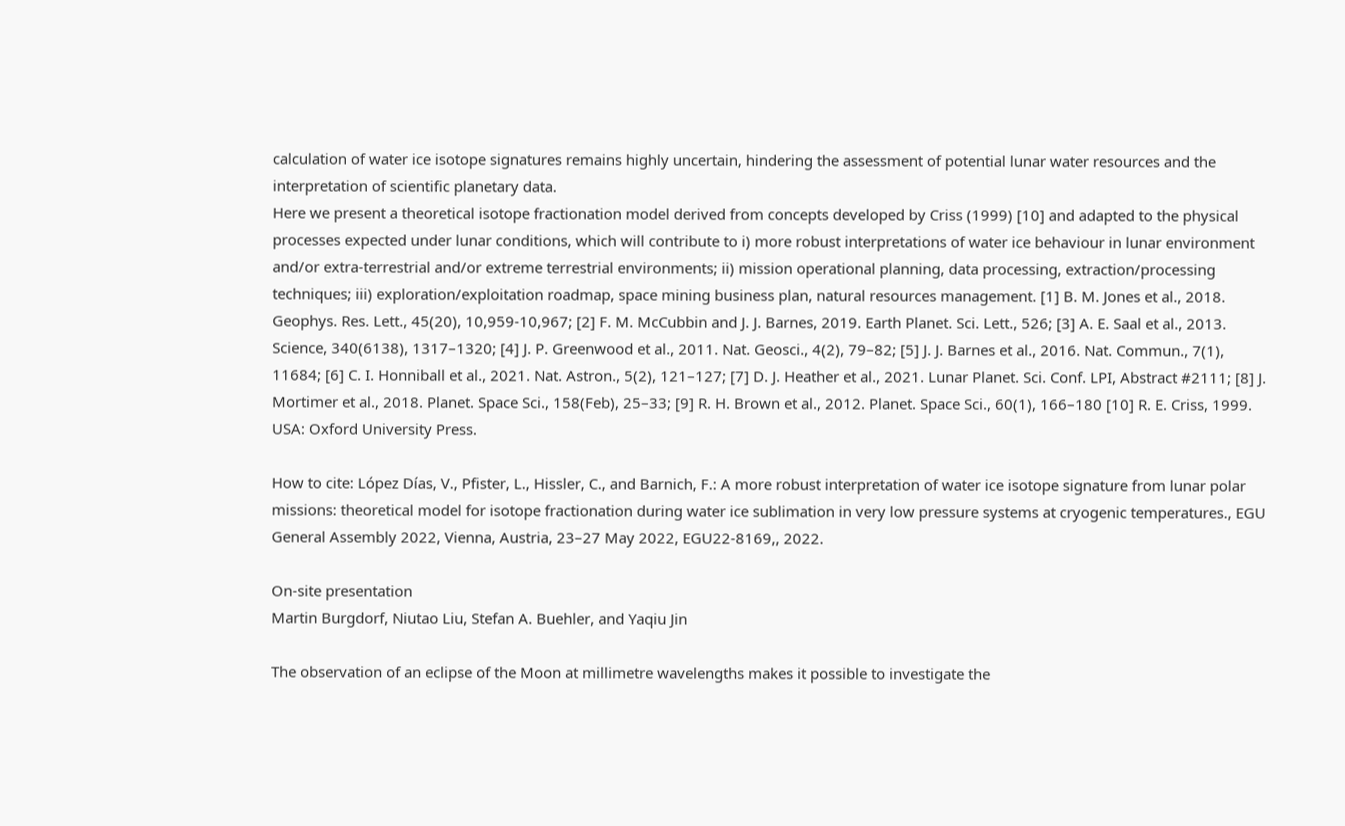calculation of water ice isotope signatures remains highly uncertain, hindering the assessment of potential lunar water resources and the interpretation of scientific planetary data.
Here we present a theoretical isotope fractionation model derived from concepts developed by Criss (1999) [10] and adapted to the physical processes expected under lunar conditions, which will contribute to i) more robust interpretations of water ice behaviour in lunar environment and/or extra-terrestrial and/or extreme terrestrial environments; ii) mission operational planning, data processing, extraction/processing techniques; iii) exploration/exploitation roadmap, space mining business plan, natural resources management. [1] B. M. Jones et al., 2018. Geophys. Res. Lett., 45(20), 10,959-10,967; [2] F. M. McCubbin and J. J. Barnes, 2019. Earth Planet. Sci. Lett., 526; [3] A. E. Saal et al., 2013. Science, 340(6138), 1317–1320; [4] J. P. Greenwood et al., 2011. Nat. Geosci., 4(2), 79–82; [5] J. J. Barnes et al., 2016. Nat. Commun., 7(1), 11684; [6] C. I. Honniball et al., 2021. Nat. Astron., 5(2), 121–127; [7] D. J. Heather et al., 2021. Lunar Planet. Sci. Conf. LPI, Abstract #2111; [8] J. Mortimer et al., 2018. Planet. Space Sci., 158(Feb), 25–33; [9] R. H. Brown et al., 2012. Planet. Space Sci., 60(1), 166–180 [10] R. E. Criss, 1999. USA: Oxford University Press.

How to cite: López Días, V., Pfister, L., Hissler, C., and Barnich, F.: A more robust interpretation of water ice isotope signature from lunar polar missions: theoretical model for isotope fractionation during water ice sublimation in very low pressure systems at cryogenic temperatures., EGU General Assembly 2022, Vienna, Austria, 23–27 May 2022, EGU22-8169,, 2022.

On-site presentation
Martin Burgdorf, Niutao Liu, Stefan A. Buehler, and Yaqiu Jin

The observation of an eclipse of the Moon at millimetre wavelengths makes it possible to investigate the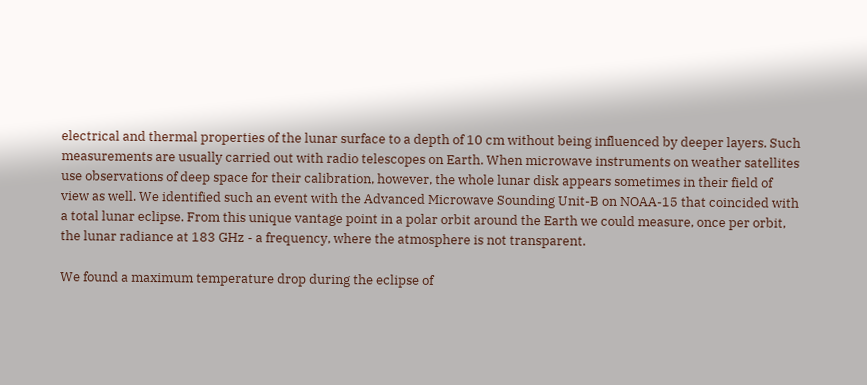electrical and thermal properties of the lunar surface to a depth of 10 cm without being influenced by deeper layers. Such measurements are usually carried out with radio telescopes on Earth. When microwave instruments on weather satellites use observations of deep space for their calibration, however, the whole lunar disk appears sometimes in their field of view as well. We identified such an event with the Advanced Microwave Sounding Unit-B on NOAA-15 that coincided with a total lunar eclipse. From this unique vantage point in a polar orbit around the Earth we could measure, once per orbit, the lunar radiance at 183 GHz - a frequency, where the atmosphere is not transparent.

We found a maximum temperature drop during the eclipse of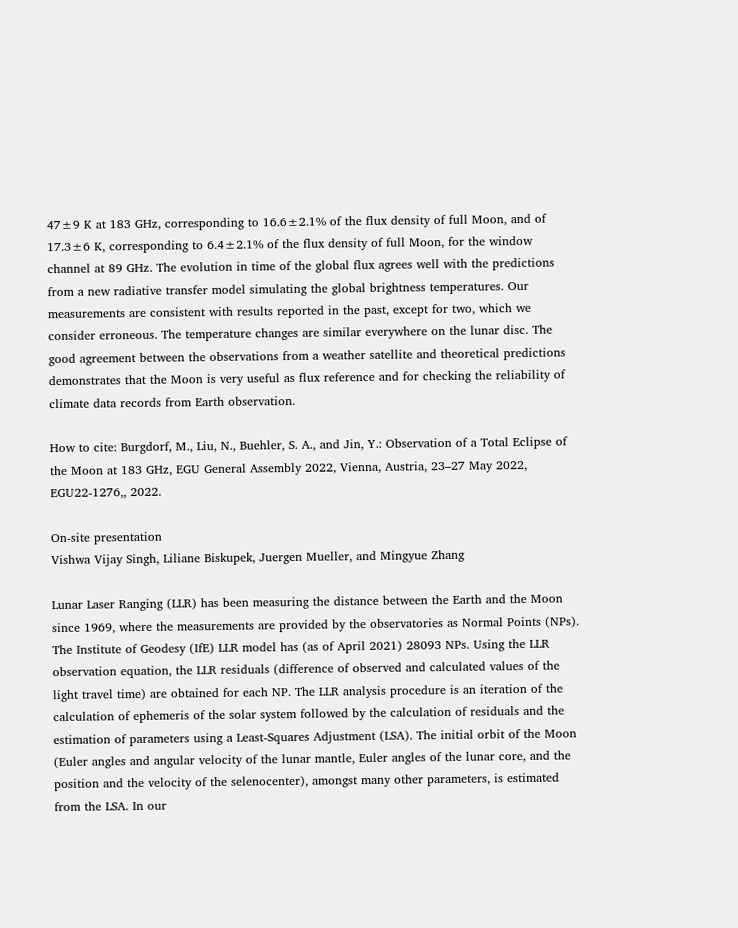47±9 K at 183 GHz, corresponding to 16.6±2.1% of the flux density of full Moon, and of 17.3±6 K, corresponding to 6.4±2.1% of the flux density of full Moon, for the window channel at 89 GHz. The evolution in time of the global flux agrees well with the predictions from a new radiative transfer model simulating the global brightness temperatures. Our measurements are consistent with results reported in the past, except for two, which we consider erroneous. The temperature changes are similar everywhere on the lunar disc. The good agreement between the observations from a weather satellite and theoretical predictions demonstrates that the Moon is very useful as flux reference and for checking the reliability of climate data records from Earth observation.

How to cite: Burgdorf, M., Liu, N., Buehler, S. A., and Jin, Y.: Observation of a Total Eclipse of the Moon at 183 GHz, EGU General Assembly 2022, Vienna, Austria, 23–27 May 2022, EGU22-1276,, 2022.

On-site presentation
Vishwa Vijay Singh, Liliane Biskupek, Juergen Mueller, and Mingyue Zhang

Lunar Laser Ranging (LLR) has been measuring the distance between the Earth and the Moon since 1969, where the measurements are provided by the observatories as Normal Points (NPs). The Institute of Geodesy (IfE) LLR model has (as of April 2021) 28093 NPs. Using the LLR observation equation, the LLR residuals (difference of observed and calculated values of the light travel time) are obtained for each NP. The LLR analysis procedure is an iteration of the calculation of ephemeris of the solar system followed by the calculation of residuals and the estimation of parameters using a Least-Squares Adjustment (LSA). The initial orbit of the Moon (Euler angles and angular velocity of the lunar mantle, Euler angles of the lunar core, and the position and the velocity of the selenocenter), amongst many other parameters, is estimated from the LSA. In our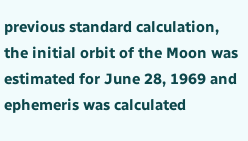previous standard calculation, the initial orbit of the Moon was estimated for June 28, 1969 and ephemeris was calculated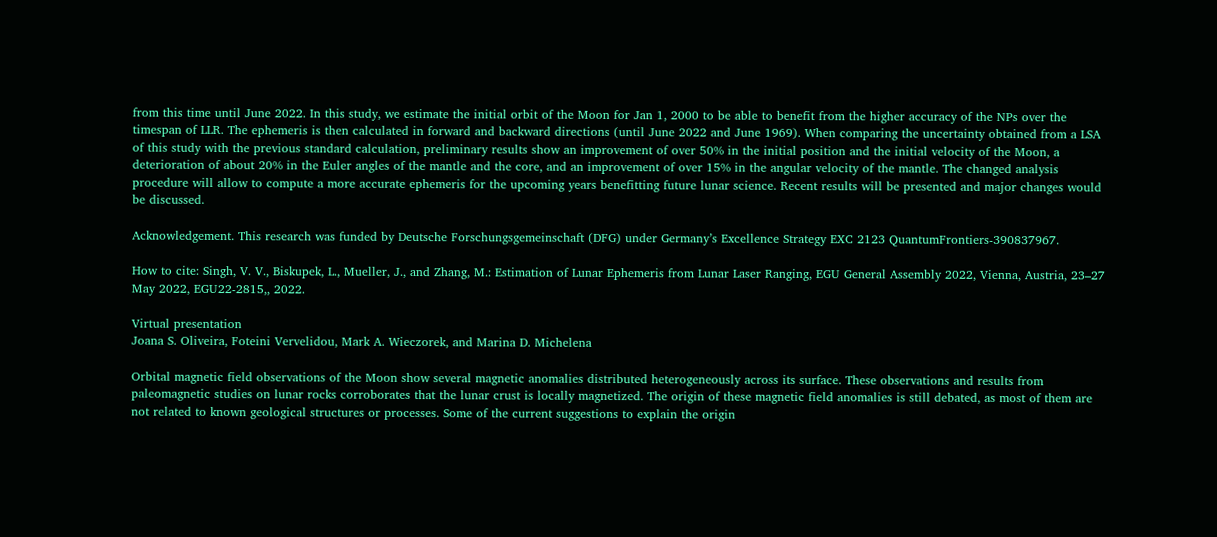from this time until June 2022. In this study, we estimate the initial orbit of the Moon for Jan 1, 2000 to be able to benefit from the higher accuracy of the NPs over the timespan of LLR. The ephemeris is then calculated in forward and backward directions (until June 2022 and June 1969). When comparing the uncertainty obtained from a LSA of this study with the previous standard calculation, preliminary results show an improvement of over 50% in the initial position and the initial velocity of the Moon, a deterioration of about 20% in the Euler angles of the mantle and the core, and an improvement of over 15% in the angular velocity of the mantle. The changed analysis procedure will allow to compute a more accurate ephemeris for the upcoming years benefitting future lunar science. Recent results will be presented and major changes would be discussed.

Acknowledgement. This research was funded by Deutsche Forschungsgemeinschaft (DFG) under Germany’s Excellence Strategy EXC 2123 QuantumFrontiers-390837967.

How to cite: Singh, V. V., Biskupek, L., Mueller, J., and Zhang, M.: Estimation of Lunar Ephemeris from Lunar Laser Ranging, EGU General Assembly 2022, Vienna, Austria, 23–27 May 2022, EGU22-2815,, 2022.

Virtual presentation
Joana S. Oliveira, Foteini Vervelidou, Mark A. Wieczorek, and Marina D. Michelena

Orbital magnetic field observations of the Moon show several magnetic anomalies distributed heterogeneously across its surface. These observations and results from paleomagnetic studies on lunar rocks corroborates that the lunar crust is locally magnetized. The origin of these magnetic field anomalies is still debated, as most of them are not related to known geological structures or processes. Some of the current suggestions to explain the origin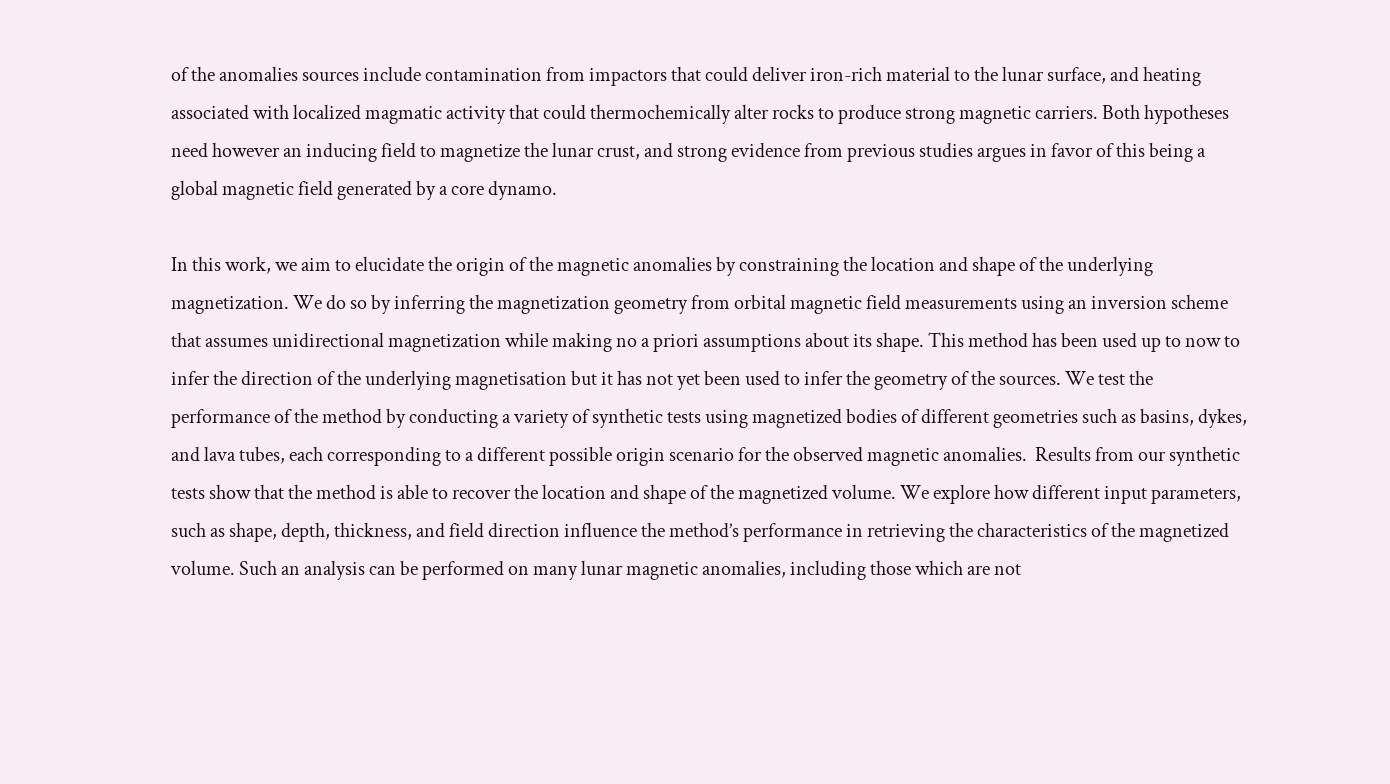of the anomalies sources include contamination from impactors that could deliver iron-rich material to the lunar surface, and heating associated with localized magmatic activity that could thermochemically alter rocks to produce strong magnetic carriers. Both hypotheses need however an inducing field to magnetize the lunar crust, and strong evidence from previous studies argues in favor of this being a global magnetic field generated by a core dynamo.

In this work, we aim to elucidate the origin of the magnetic anomalies by constraining the location and shape of the underlying magnetization. We do so by inferring the magnetization geometry from orbital magnetic field measurements using an inversion scheme that assumes unidirectional magnetization while making no a priori assumptions about its shape. This method has been used up to now to infer the direction of the underlying magnetisation but it has not yet been used to infer the geometry of the sources. We test the performance of the method by conducting a variety of synthetic tests using magnetized bodies of different geometries such as basins, dykes, and lava tubes, each corresponding to a different possible origin scenario for the observed magnetic anomalies.  Results from our synthetic tests show that the method is able to recover the location and shape of the magnetized volume. We explore how different input parameters, such as shape, depth, thickness, and field direction influence the method’s performance in retrieving the characteristics of the magnetized volume. Such an analysis can be performed on many lunar magnetic anomalies, including those which are not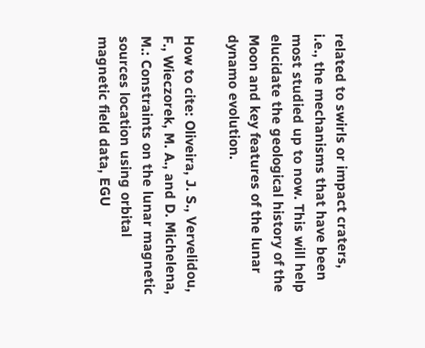related to swirls or impact craters, i.e., the mechanisms that have been most studied up to now. This will help elucidate the geological history of the Moon and key features of the lunar dynamo evolution.

How to cite: Oliveira, J. S., Vervelidou, F., Wieczorek, M. A., and D. Michelena, M.: Constraints on the lunar magnetic sources location using orbital magnetic field data, EGU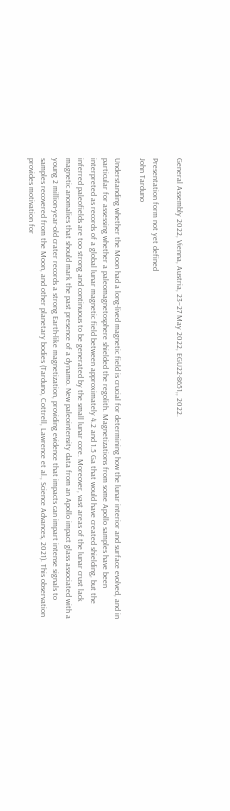General Assembly 2022, Vienna, Austria, 23–27 May 2022, EGU22-8651,, 2022.

Presentation form not yet defined
John Tarduno

Understanding whether the Moon had a long-lived magnetic field is crucial for determining how the lunar interior and surface evolved, and in particular for assessing whether a paleomagnetosphere shielded the regolith. Magnetizations from some Apollo samples have been interpreted as records of a global lunar magnetic field between approximately 4.2 and 1.5 Ga that would have created shielding, but the inferred paleofields are too strong and continuous to be generated by the small lunar core. Moreover, vast areas of the lunar crust lack magnetic anomalies that should mark the past presence of a dynamo. New paleointensity data from an Apollo impact glass associated with a young 2 million-year-old crater records a strong Earth-like magnetization, providing evidence that impacts can impart intense signals to samples recovered from the Moon, and other planetary bodies (Tarduno, Cottrell, Lawrence et al., Science Advances, 2021). This observation provides motivation for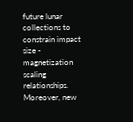future lunar collections to constrain impact size - magnetization scaling relationships. Moreover, new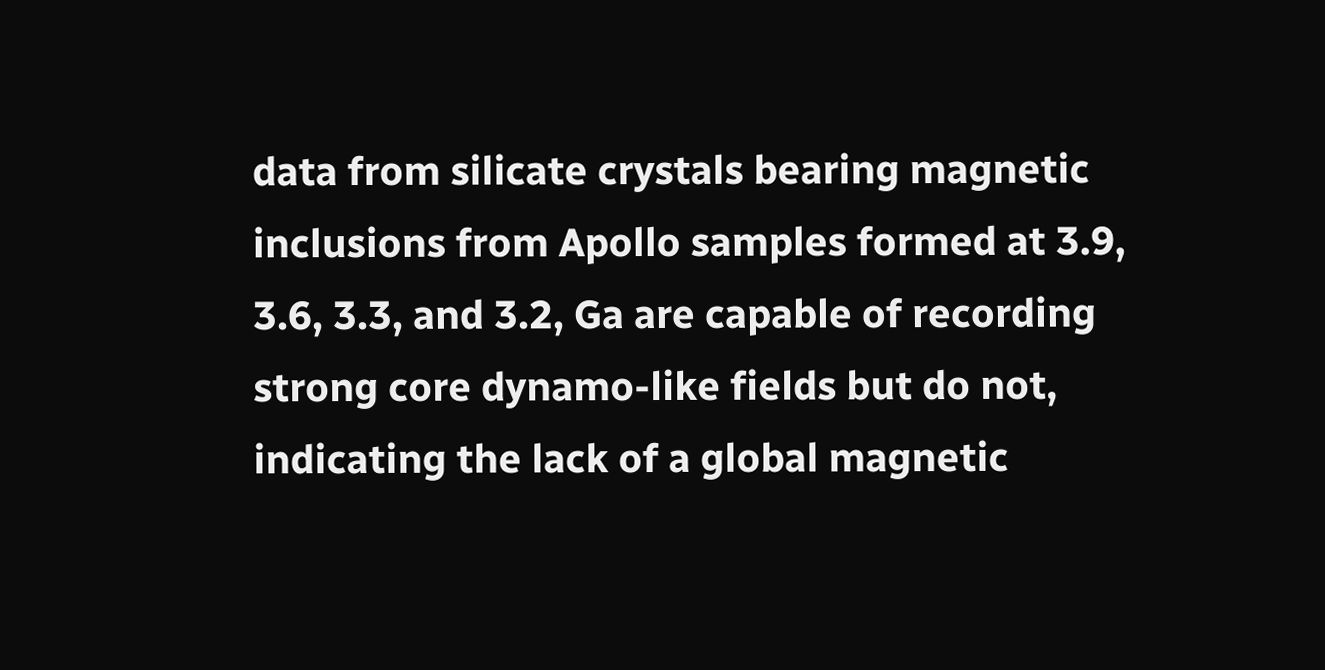data from silicate crystals bearing magnetic inclusions from Apollo samples formed at 3.9, 3.6, 3.3, and 3.2, Ga are capable of recording strong core dynamo-like fields but do not, indicating the lack of a global magnetic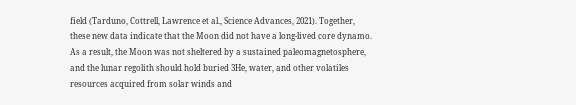field (Tarduno, Cottrell, Lawrence et al., Science Advances, 2021). Together, these new data indicate that the Moon did not have a long-lived core dynamo. As a result, the Moon was not sheltered by a sustained paleomagnetosphere, and the lunar regolith should hold buried 3He, water, and other volatiles resources acquired from solar winds and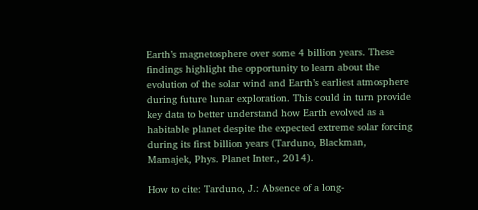Earth’s magnetosphere over some 4 billion years. These findings highlight the opportunity to learn about the evolution of the solar wind and Earth’s earliest atmosphere during future lunar exploration. This could in turn provide key data to better understand how Earth evolved as a habitable planet despite the expected extreme solar forcing during its first billion years (Tarduno, Blackman, Mamajek, Phys. Planet Inter., 2014).

How to cite: Tarduno, J.: Absence of a long-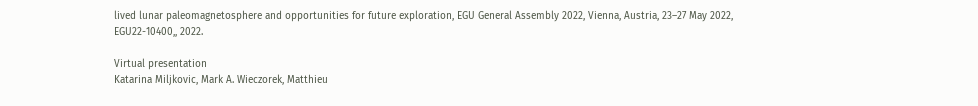lived lunar paleomagnetosphere and opportunities for future exploration, EGU General Assembly 2022, Vienna, Austria, 23–27 May 2022, EGU22-10400,, 2022.

Virtual presentation
Katarina Miljkovic, Mark A. Wieczorek, Matthieu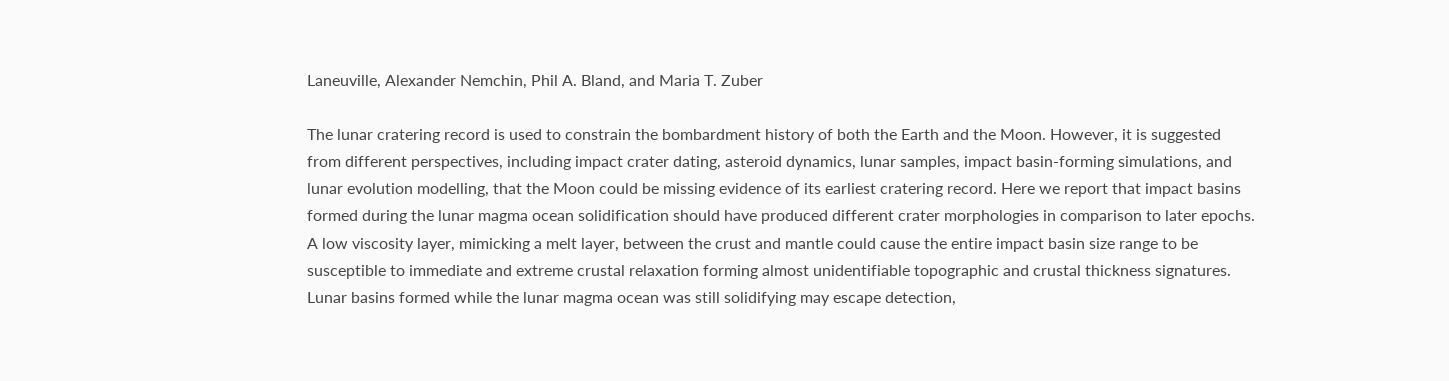Laneuville, Alexander Nemchin, Phil A. Bland, and Maria T. Zuber

The lunar cratering record is used to constrain the bombardment history of both the Earth and the Moon. However, it is suggested from different perspectives, including impact crater dating, asteroid dynamics, lunar samples, impact basin-forming simulations, and lunar evolution modelling, that the Moon could be missing evidence of its earliest cratering record. Here we report that impact basins formed during the lunar magma ocean solidification should have produced different crater morphologies in comparison to later epochs. A low viscosity layer, mimicking a melt layer, between the crust and mantle could cause the entire impact basin size range to be susceptible to immediate and extreme crustal relaxation forming almost unidentifiable topographic and crustal thickness signatures. Lunar basins formed while the lunar magma ocean was still solidifying may escape detection,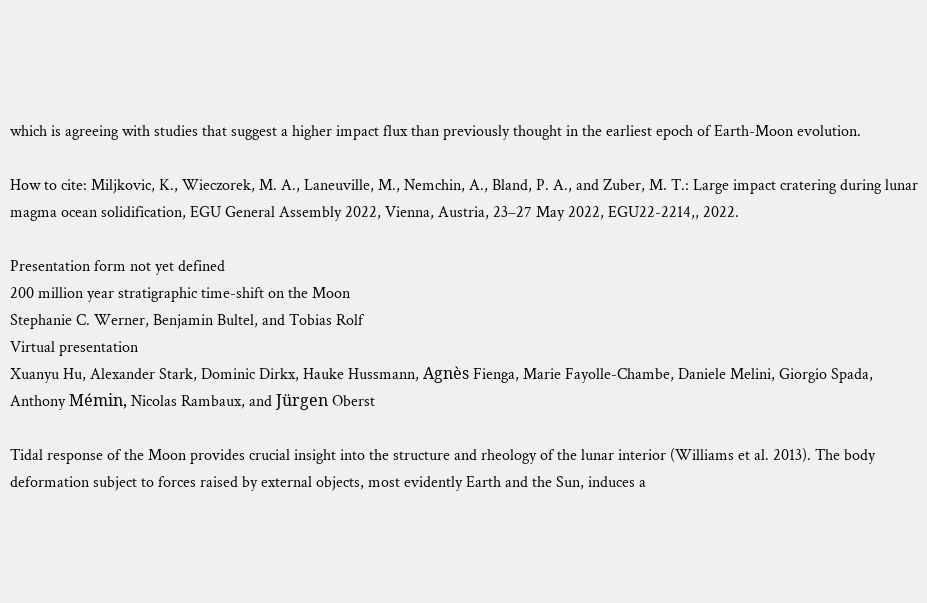which is agreeing with studies that suggest a higher impact flux than previously thought in the earliest epoch of Earth-Moon evolution.

How to cite: Miljkovic, K., Wieczorek, M. A., Laneuville, M., Nemchin, A., Bland, P. A., and Zuber, M. T.: Large impact cratering during lunar magma ocean solidification, EGU General Assembly 2022, Vienna, Austria, 23–27 May 2022, EGU22-2214,, 2022.

Presentation form not yet defined
200 million year stratigraphic time-shift on the Moon
Stephanie C. Werner, Benjamin Bultel, and Tobias Rolf
Virtual presentation
Xuanyu Hu, Alexander Stark, Dominic Dirkx, Hauke Hussmann, Agnès Fienga, Marie Fayolle-Chambe, Daniele Melini, Giorgio Spada, Anthony Mémin, Nicolas Rambaux, and Jürgen Oberst

Tidal response of the Moon provides crucial insight into the structure and rheology of the lunar interior (Williams et al. 2013). The body deformation subject to forces raised by external objects, most evidently Earth and the Sun, induces a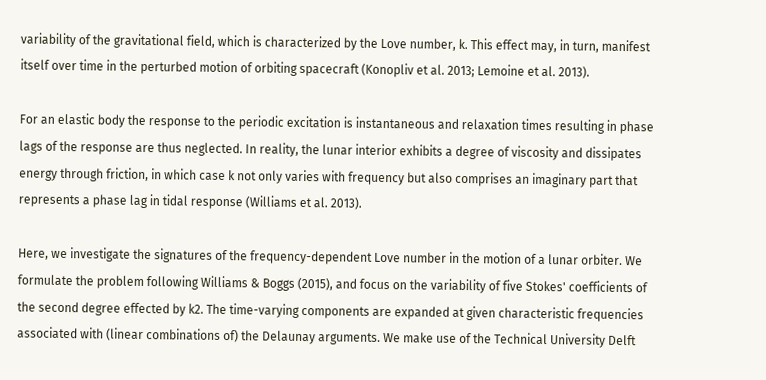variability of the gravitational field, which is characterized by the Love number, k. This effect may, in turn, manifest itself over time in the perturbed motion of orbiting spacecraft (Konopliv et al. 2013; Lemoine et al. 2013).

For an elastic body the response to the periodic excitation is instantaneous and relaxation times resulting in phase lags of the response are thus neglected. In reality, the lunar interior exhibits a degree of viscosity and dissipates energy through friction, in which case k not only varies with frequency but also comprises an imaginary part that represents a phase lag in tidal response (Williams et al. 2013).

Here, we investigate the signatures of the frequency-dependent Love number in the motion of a lunar orbiter. We formulate the problem following Williams & Boggs (2015), and focus on the variability of five Stokes' coefficients of the second degree effected by k2. The time-varying components are expanded at given characteristic frequencies associated with (linear combinations of) the Delaunay arguments. We make use of the Technical University Delft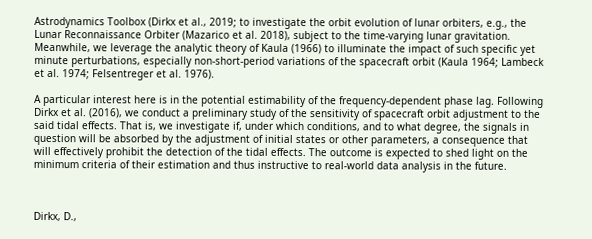Astrodynamics Toolbox (Dirkx et al., 2019; to investigate the orbit evolution of lunar orbiters, e.g., the Lunar Reconnaissance Orbiter (Mazarico et al. 2018), subject to the time-varying lunar gravitation. Meanwhile, we leverage the analytic theory of Kaula (1966) to illuminate the impact of such specific yet minute perturbations, especially non-short-period variations of the spacecraft orbit (Kaula 1964; Lambeck et al. 1974; Felsentreger et al. 1976).

A particular interest here is in the potential estimability of the frequency-dependent phase lag. Following Dirkx et al. (2016), we conduct a preliminary study of the sensitivity of spacecraft orbit adjustment to the said tidal effects. That is, we investigate if, under which conditions, and to what degree, the signals in question will be absorbed by the adjustment of initial states or other parameters, a consequence that will effectively prohibit the detection of the tidal effects. The outcome is expected to shed light on the minimum criteria of their estimation and thus instructive to real-world data analysis in the future.



Dirkx, D.,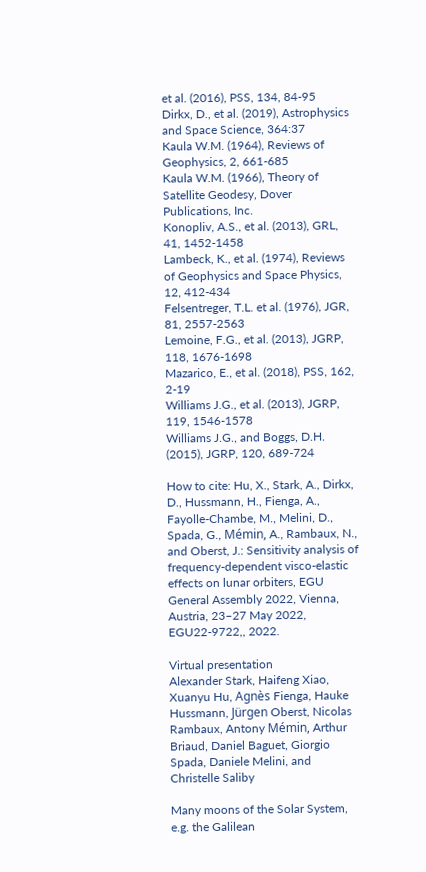et al. (2016), PSS, 134, 84-95
Dirkx, D., et al. (2019), Astrophysics and Space Science, 364:37
Kaula W.M. (1964), Reviews of Geophysics, 2, 661-685
Kaula W.M. (1966), Theory of Satellite Geodesy, Dover Publications, Inc.
Konopliv, A.S., et al. (2013), GRL, 41, 1452-1458
Lambeck, K., et al. (1974), Reviews of Geophysics and Space Physics, 12, 412-434
Felsentreger, T.L. et al. (1976), JGR, 81, 2557-2563
Lemoine, F.G., et al. (2013), JGRP, 118, 1676-1698
Mazarico, E., et al. (2018), PSS, 162, 2-19
Williams J.G., et al. (2013), JGRP, 119, 1546-1578
Williams J.G., and Boggs, D.H. (2015), JGRP, 120, 689-724

How to cite: Hu, X., Stark, A., Dirkx, D., Hussmann, H., Fienga, A., Fayolle-Chambe, M., Melini, D., Spada, G., Mémin, A., Rambaux, N., and Oberst, J.: Sensitivity analysis of frequency-dependent visco-elastic effects on lunar orbiters, EGU General Assembly 2022, Vienna, Austria, 23–27 May 2022, EGU22-9722,, 2022.

Virtual presentation
Alexander Stark, Haifeng Xiao, Xuanyu Hu, Agnès Fienga, Hauke Hussmann, Jürgen Oberst, Nicolas Rambaux, Antony Mémin, Arthur Briaud, Daniel Baguet, Giorgio Spada, Daniele Melini, and Christelle Saliby

Many moons of the Solar System, e.g. the Galilean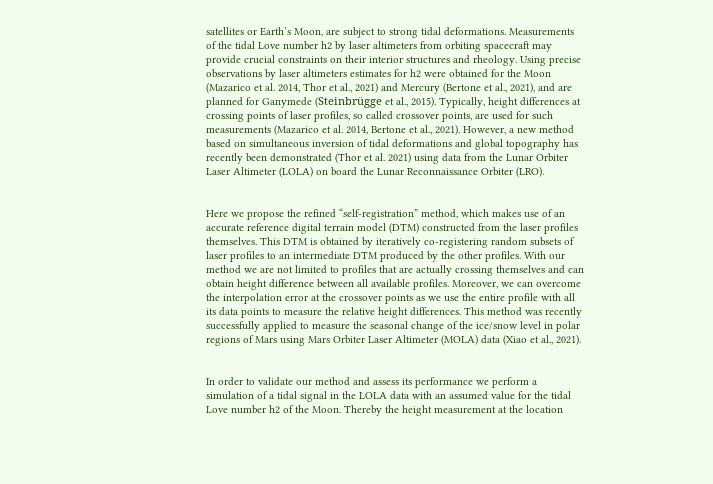satellites or Earth’s Moon, are subject to strong tidal deformations. Measurements of the tidal Love number h2 by laser altimeters from orbiting spacecraft may provide crucial constraints on their interior structures and rheology. Using precise observations by laser altimeters estimates for h2 were obtained for the Moon (Mazarico et al. 2014, Thor et al., 2021) and Mercury (Bertone et al., 2021), and are planned for Ganymede (Steinbrügge et al., 2015). Typically, height differences at crossing points of laser profiles, so called crossover points, are used for such measurements (Mazarico et al. 2014, Bertone et al., 2021). However, a new method based on simultaneous inversion of tidal deformations and global topography has recently been demonstrated (Thor et al. 2021) using data from the Lunar Orbiter Laser Altimeter (LOLA) on board the Lunar Reconnaissance Orbiter (LRO).


Here we propose the refined “self-registration” method, which makes use of an accurate reference digital terrain model (DTM) constructed from the laser profiles themselves. This DTM is obtained by iteratively co-registering random subsets of laser profiles to an intermediate DTM produced by the other profiles. With our method we are not limited to profiles that are actually crossing themselves and can obtain height difference between all available profiles. Moreover, we can overcome the interpolation error at the crossover points as we use the entire profile with all its data points to measure the relative height differences. This method was recently successfully applied to measure the seasonal change of the ice/snow level in polar regions of Mars using Mars Orbiter Laser Altimeter (MOLA) data (Xiao et al., 2021).


In order to validate our method and assess its performance we perform a simulation of a tidal signal in the LOLA data with an assumed value for the tidal Love number h2 of the Moon. Thereby the height measurement at the location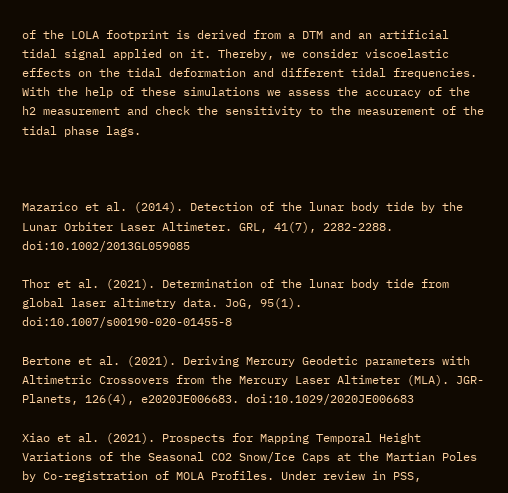of the LOLA footprint is derived from a DTM and an artificial tidal signal applied on it. Thereby, we consider viscoelastic effects on the tidal deformation and different tidal frequencies. With the help of these simulations we assess the accuracy of the h2 measurement and check the sensitivity to the measurement of the tidal phase lags.



Mazarico et al. (2014). Detection of the lunar body tide by the Lunar Orbiter Laser Altimeter. GRL, 41(7), 2282-2288. doi:10.1002/2013GL059085

Thor et al. (2021). Determination of the lunar body tide from global laser altimetry data. JoG, 95(1). doi:10.1007/s00190-020-01455-8

Bertone et al. (2021). Deriving Mercury Geodetic parameters with Altimetric Crossovers from the Mercury Laser Altimeter (MLA). JGR-Planets, 126(4), e2020JE006683. doi:10.1029/2020JE006683

Xiao et al. (2021). Prospects for Mapping Temporal Height Variations of the Seasonal CO2 Snow/Ice Caps at the Martian Poles by Co-registration of MOLA Profiles. Under review in PSS,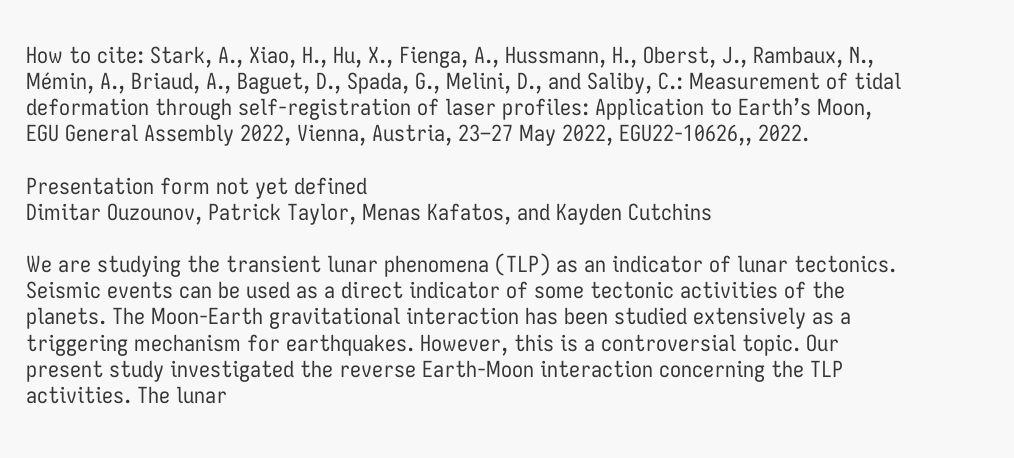How to cite: Stark, A., Xiao, H., Hu, X., Fienga, A., Hussmann, H., Oberst, J., Rambaux, N., Mémin, A., Briaud, A., Baguet, D., Spada, G., Melini, D., and Saliby, C.: Measurement of tidal deformation through self-registration of laser profiles: Application to Earth’s Moon, EGU General Assembly 2022, Vienna, Austria, 23–27 May 2022, EGU22-10626,, 2022.

Presentation form not yet defined
Dimitar Ouzounov, Patrick Taylor, Menas Kafatos, and Kayden Cutchins

We are studying the transient lunar phenomena (TLP) as an indicator of lunar tectonics. Seismic events can be used as a direct indicator of some tectonic activities of the planets. The Moon-Earth gravitational interaction has been studied extensively as a triggering mechanism for earthquakes. However, this is a controversial topic. Our present study investigated the reverse Earth-Moon interaction concerning the TLP activities. The lunar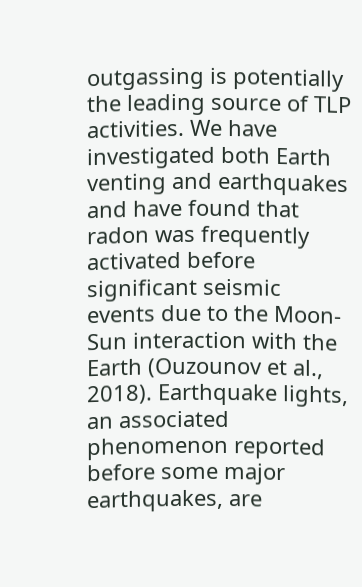outgassing is potentially the leading source of TLP activities. We have investigated both Earth venting and earthquakes and have found that radon was frequently activated before significant seismic events due to the Moon-Sun interaction with the Earth (Ouzounov et al., 2018). Earthquake lights, an associated phenomenon reported before some major earthquakes, are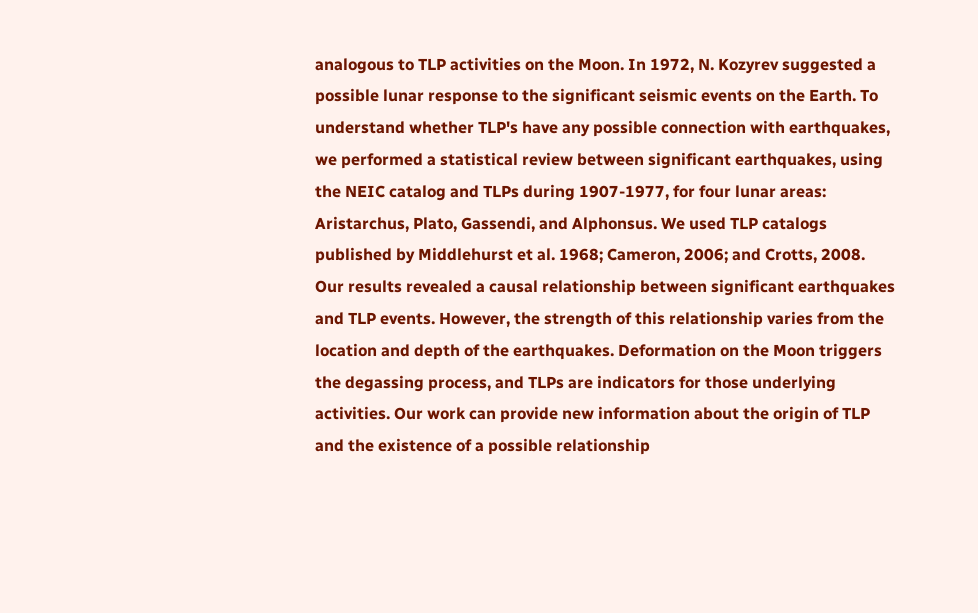analogous to TLP activities on the Moon. In 1972, N. Kozyrev suggested a possible lunar response to the significant seismic events on the Earth. To understand whether TLP's have any possible connection with earthquakes, we performed a statistical review between significant earthquakes, using the NEIC catalog and TLPs during 1907-1977, for four lunar areas: Aristarchus, Plato, Gassendi, and Alphonsus. We used TLP catalogs published by Middlehurst et al. 1968; Cameron, 2006; and Crotts, 2008.  Our results revealed a causal relationship between significant earthquakes and TLP events. However, the strength of this relationship varies from the location and depth of the earthquakes. Deformation on the Moon triggers the degassing process, and TLPs are indicators for those underlying activities. Our work can provide new information about the origin of TLP and the existence of a possible relationship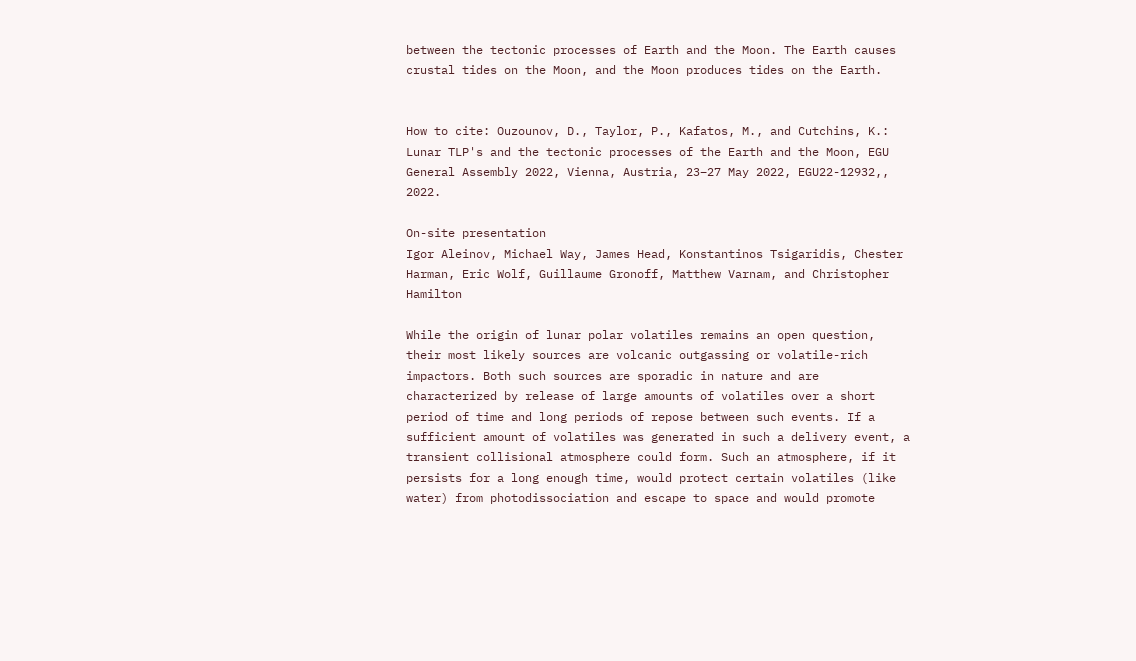between the tectonic processes of Earth and the Moon. The Earth causes crustal tides on the Moon, and the Moon produces tides on the Earth.


How to cite: Ouzounov, D., Taylor, P., Kafatos, M., and Cutchins, K.: Lunar TLP's and the tectonic processes of the Earth and the Moon, EGU General Assembly 2022, Vienna, Austria, 23–27 May 2022, EGU22-12932,, 2022.

On-site presentation
Igor Aleinov, Michael Way, James Head, Konstantinos Tsigaridis, Chester Harman, Eric Wolf, Guillaume Gronoff, Matthew Varnam, and Christopher Hamilton

While the origin of lunar polar volatiles remains an open question, their most likely sources are volcanic outgassing or volatile-rich impactors. Both such sources are sporadic in nature and are characterized by release of large amounts of volatiles over a short period of time and long periods of repose between such events. If a sufficient amount of volatiles was generated in such a delivery event, a transient collisional atmosphere could form. Such an atmosphere, if it persists for a long enough time, would protect certain volatiles (like water) from photodissociation and escape to space and would promote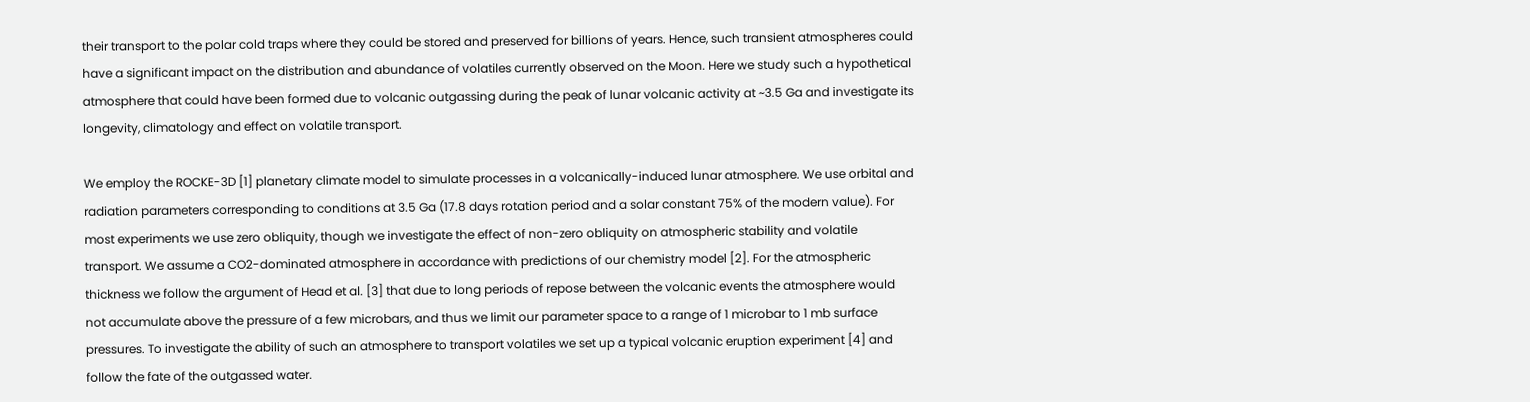their transport to the polar cold traps where they could be stored and preserved for billions of years. Hence, such transient atmospheres could have a significant impact on the distribution and abundance of volatiles currently observed on the Moon. Here we study such a hypothetical atmosphere that could have been formed due to volcanic outgassing during the peak of lunar volcanic activity at ~3.5 Ga and investigate its longevity, climatology and effect on volatile transport.

We employ the ROCKE-3D [1] planetary climate model to simulate processes in a volcanically-induced lunar atmosphere. We use orbital and radiation parameters corresponding to conditions at 3.5 Ga (17.8 days rotation period and a solar constant 75% of the modern value). For most experiments we use zero obliquity, though we investigate the effect of non-zero obliquity on atmospheric stability and volatile transport. We assume a CO2-dominated atmosphere in accordance with predictions of our chemistry model [2]. For the atmospheric thickness we follow the argument of Head et al. [3] that due to long periods of repose between the volcanic events the atmosphere would not accumulate above the pressure of a few microbars, and thus we limit our parameter space to a range of 1 microbar to 1 mb surface pressures. To investigate the ability of such an atmosphere to transport volatiles we set up a typical volcanic eruption experiment [4] and follow the fate of the outgassed water.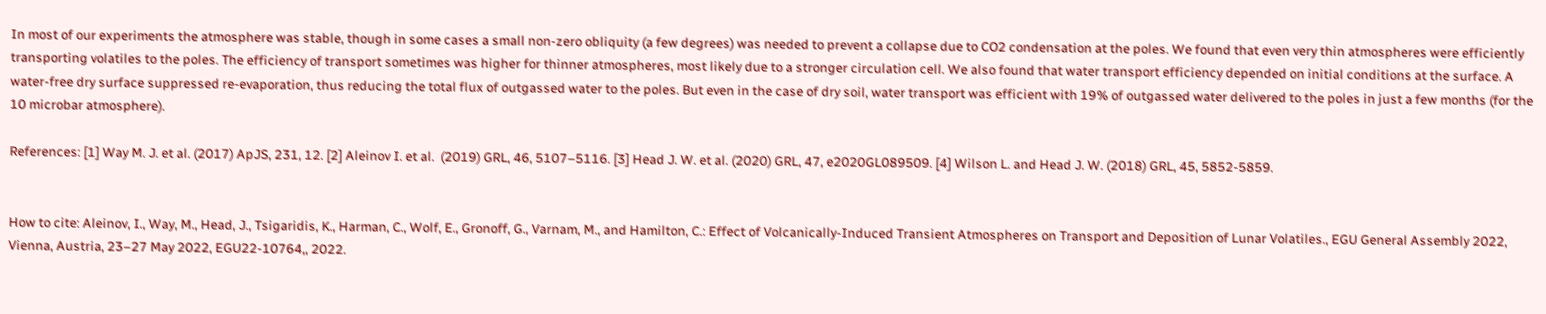In most of our experiments the atmosphere was stable, though in some cases a small non-zero obliquity (a few degrees) was needed to prevent a collapse due to CO2 condensation at the poles. We found that even very thin atmospheres were efficiently transporting volatiles to the poles. The efficiency of transport sometimes was higher for thinner atmospheres, most likely due to a stronger circulation cell. We also found that water transport efficiency depended on initial conditions at the surface. A water-free dry surface suppressed re-evaporation, thus reducing the total flux of outgassed water to the poles. But even in the case of dry soil, water transport was efficient with 19% of outgassed water delivered to the poles in just a few months (for the 10 microbar atmosphere).

References: [1] Way M. J. et al. (2017) ApJS, 231, 12. [2] Aleinov I. et al.  (2019) GRL, 46, 5107–5116. [3] Head J. W. et al. (2020) GRL, 47, e2020GL089509. [4] Wilson L. and Head J. W. (2018) GRL, 45, 5852-5859.


How to cite: Aleinov, I., Way, M., Head, J., Tsigaridis, K., Harman, C., Wolf, E., Gronoff, G., Varnam, M., and Hamilton, C.: Effect of Volcanically-Induced Transient Atmospheres on Transport and Deposition of Lunar Volatiles., EGU General Assembly 2022, Vienna, Austria, 23–27 May 2022, EGU22-10764,, 2022.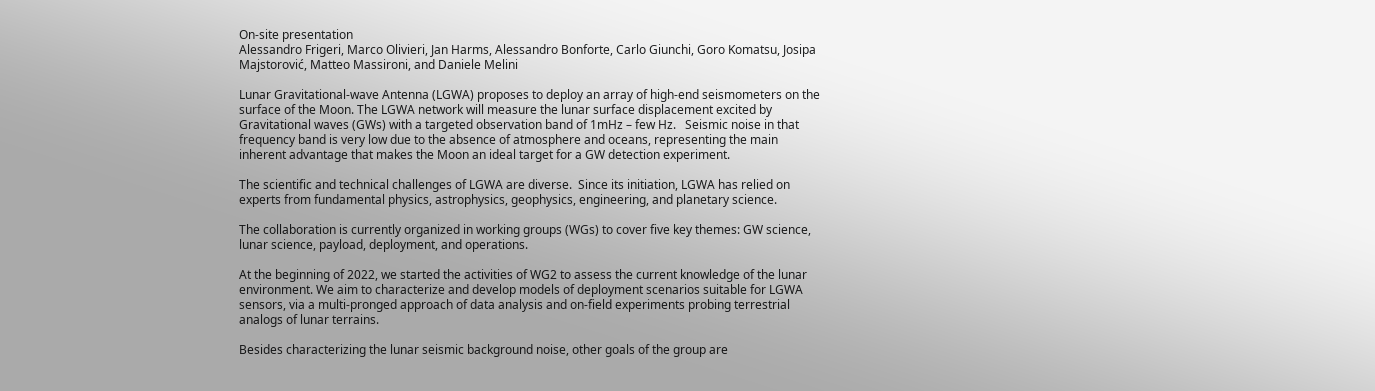On-site presentation
Alessandro Frigeri, Marco Olivieri, Jan Harms, Alessandro Bonforte, Carlo Giunchi, Goro Komatsu, Josipa Majstorović, Matteo Massironi, and Daniele Melini

Lunar Gravitational-wave Antenna (LGWA) proposes to deploy an array of high-end seismometers on the surface of the Moon. The LGWA network will measure the lunar surface displacement excited by Gravitational waves (GWs) with a targeted observation band of 1mHz – few Hz.   Seismic noise in that frequency band is very low due to the absence of atmosphere and oceans, representing the main inherent advantage that makes the Moon an ideal target for a GW detection experiment.

The scientific and technical challenges of LGWA are diverse.  Since its initiation, LGWA has relied on experts from fundamental physics, astrophysics, geophysics, engineering, and planetary science.

The collaboration is currently organized in working groups (WGs) to cover five key themes: GW science, lunar science, payload, deployment, and operations.

At the beginning of 2022, we started the activities of WG2 to assess the current knowledge of the lunar environment. We aim to characterize and develop models of deployment scenarios suitable for LGWA sensors, via a multi-pronged approach of data analysis and on-field experiments probing terrestrial analogs of lunar terrains.

Besides characterizing the lunar seismic background noise, other goals of the group are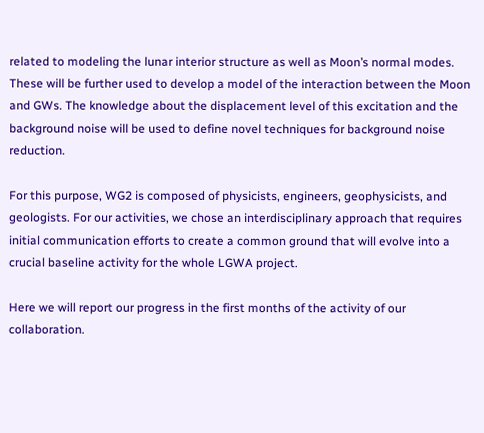related to modeling the lunar interior structure as well as Moon’s normal modes. These will be further used to develop a model of the interaction between the Moon and GWs. The knowledge about the displacement level of this excitation and the background noise will be used to define novel techniques for background noise reduction.

For this purpose, WG2 is composed of physicists, engineers, geophysicists, and geologists. For our activities, we chose an interdisciplinary approach that requires initial communication efforts to create a common ground that will evolve into a crucial baseline activity for the whole LGWA project.

Here we will report our progress in the first months of the activity of our collaboration.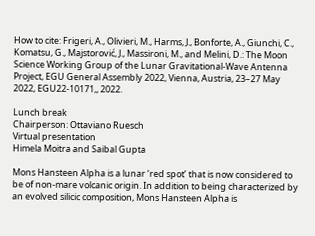How to cite: Frigeri, A., Olivieri, M., Harms, J., Bonforte, A., Giunchi, C., Komatsu, G., Majstorović, J., Massironi, M., and Melini, D.: The Moon Science Working Group of the Lunar Gravitational-Wave Antenna Project, EGU General Assembly 2022, Vienna, Austria, 23–27 May 2022, EGU22-10171,, 2022.

Lunch break
Chairperson: Ottaviano Ruesch
Virtual presentation
Himela Moitra and Saibal Gupta

Mons Hansteen Alpha is a lunar ‘red spot’ that is now considered to be of non-mare volcanic origin. In addition to being characterized by an evolved silicic composition, Mons Hansteen Alpha is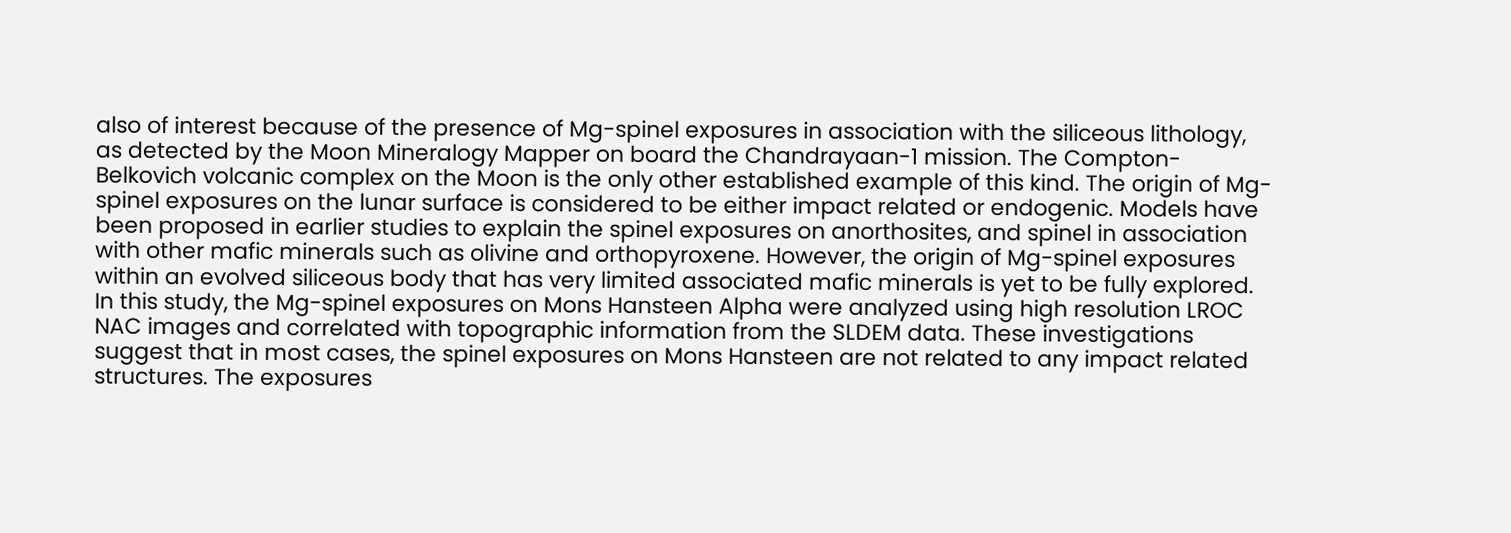also of interest because of the presence of Mg-spinel exposures in association with the siliceous lithology, as detected by the Moon Mineralogy Mapper on board the Chandrayaan-1 mission. The Compton-Belkovich volcanic complex on the Moon is the only other established example of this kind. The origin of Mg-spinel exposures on the lunar surface is considered to be either impact related or endogenic. Models have been proposed in earlier studies to explain the spinel exposures on anorthosites, and spinel in association with other mafic minerals such as olivine and orthopyroxene. However, the origin of Mg-spinel exposures within an evolved siliceous body that has very limited associated mafic minerals is yet to be fully explored. In this study, the Mg-spinel exposures on Mons Hansteen Alpha were analyzed using high resolution LROC NAC images and correlated with topographic information from the SLDEM data. These investigations suggest that in most cases, the spinel exposures on Mons Hansteen are not related to any impact related structures. The exposures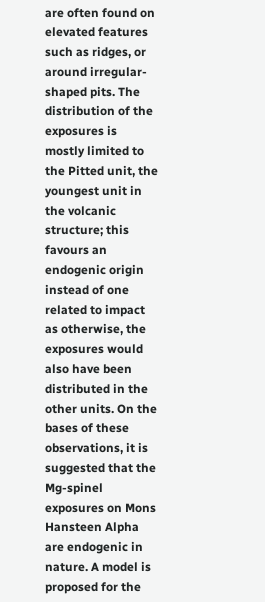are often found on elevated features such as ridges, or around irregular-shaped pits. The distribution of the exposures is mostly limited to the Pitted unit, the youngest unit in the volcanic structure; this favours an endogenic origin instead of one related to impact as otherwise, the exposures would also have been distributed in the other units. On the bases of these observations, it is suggested that the Mg-spinel exposures on Mons Hansteen Alpha are endogenic in nature. A model is proposed for the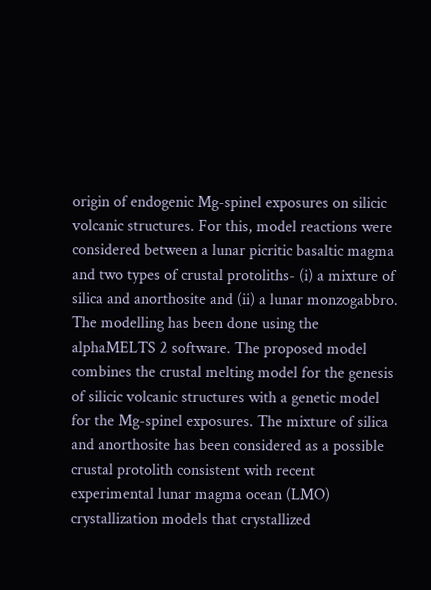origin of endogenic Mg-spinel exposures on silicic volcanic structures. For this, model reactions were considered between a lunar picritic basaltic magma and two types of crustal protoliths- (i) a mixture of silica and anorthosite and (ii) a lunar monzogabbro. The modelling has been done using the alphaMELTS 2 software. The proposed model combines the crustal melting model for the genesis of silicic volcanic structures with a genetic model for the Mg-spinel exposures. The mixture of silica and anorthosite has been considered as a possible crustal protolith consistent with recent experimental lunar magma ocean (LMO) crystallization models that crystallized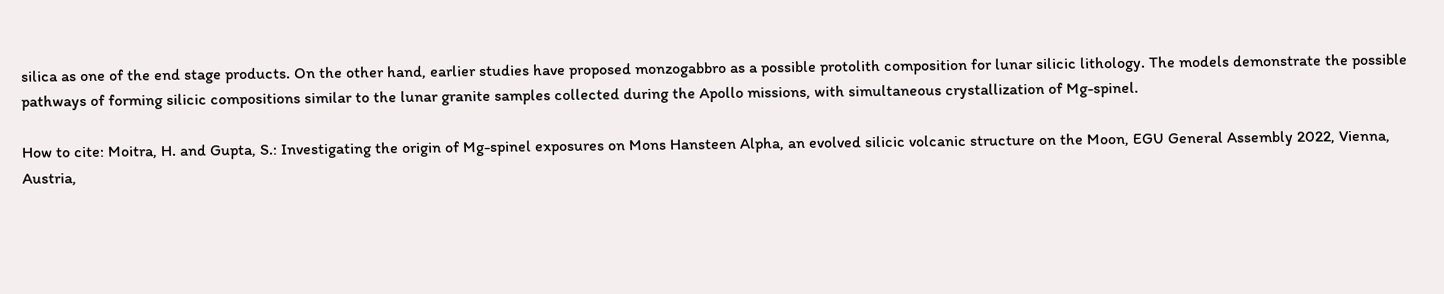silica as one of the end stage products. On the other hand, earlier studies have proposed monzogabbro as a possible protolith composition for lunar silicic lithology. The models demonstrate the possible pathways of forming silicic compositions similar to the lunar granite samples collected during the Apollo missions, with simultaneous crystallization of Mg-spinel.

How to cite: Moitra, H. and Gupta, S.: Investigating the origin of Mg-spinel exposures on Mons Hansteen Alpha, an evolved silicic volcanic structure on the Moon, EGU General Assembly 2022, Vienna, Austria,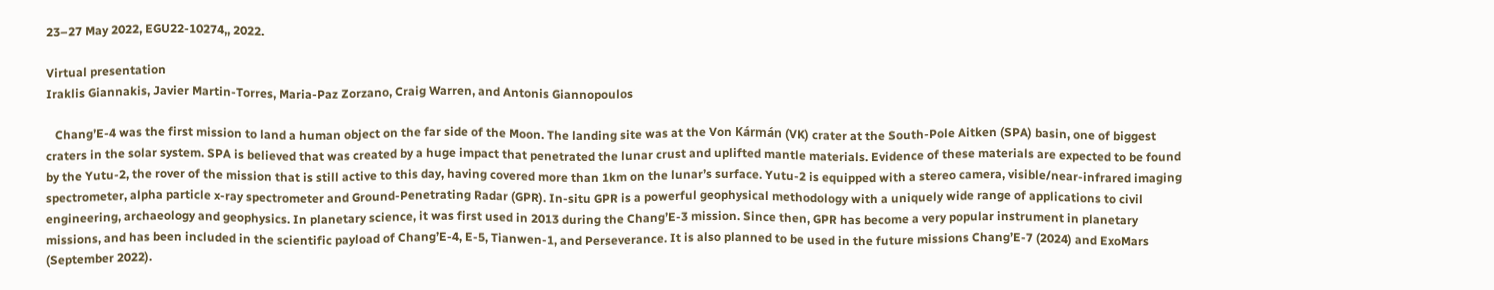23–27 May 2022, EGU22-10274,, 2022.

Virtual presentation
Iraklis Giannakis, Javier Martin-Torres, Maria-Paz Zorzano, Craig Warren, and Antonis Giannopoulos

   Chang’E-4 was the first mission to land a human object on the far side of the Moon. The landing site was at the Von Kármán (VK) crater at the South-Pole Aitken (SPA) basin, one of biggest craters in the solar system. SPA is believed that was created by a huge impact that penetrated the lunar crust and uplifted mantle materials. Evidence of these materials are expected to be found by the Yutu-2, the rover of the mission that is still active to this day, having covered more than 1km on the lunar’s surface. Yutu-2 is equipped with a stereo camera, visible/near-infrared imaging spectrometer, alpha particle x-ray spectrometer and Ground-Penetrating Radar (GPR). In-situ GPR is a powerful geophysical methodology with a uniquely wide range of applications to civil engineering, archaeology and geophysics. In planetary science, it was first used in 2013 during the Chang’E-3 mission. Since then, GPR has become a very popular instrument in planetary missions, and has been included in the scientific payload of Chang’E-4, E-5, Tianwen-1, and Perseverance. It is also planned to be used in the future missions Chang’E-7 (2024) and ExoMars (September 2022).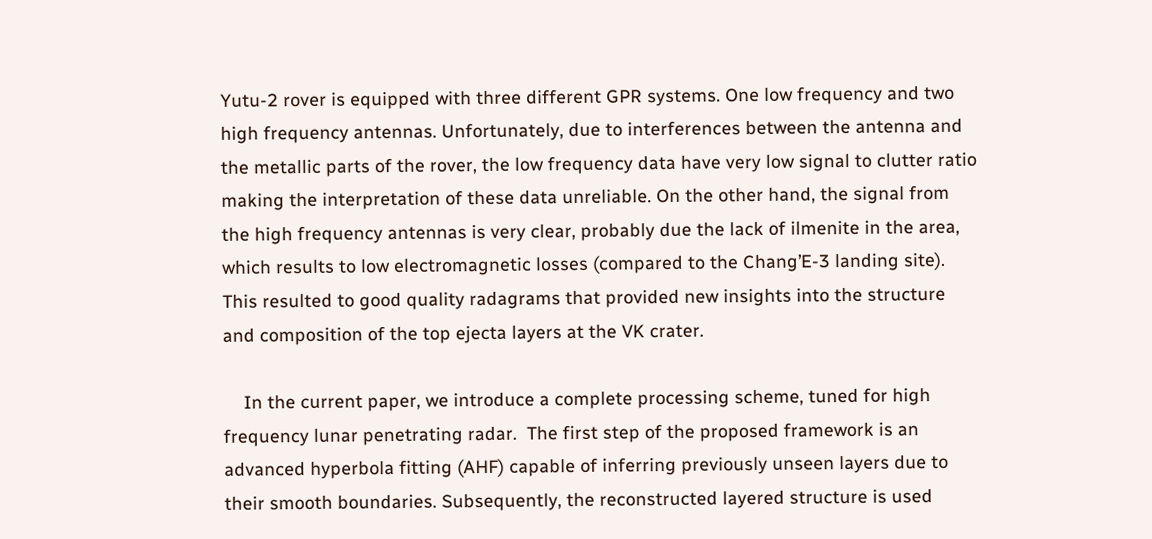Yutu-2 rover is equipped with three different GPR systems. One low frequency and two high frequency antennas. Unfortunately, due to interferences between the antenna and the metallic parts of the rover, the low frequency data have very low signal to clutter ratio making the interpretation of these data unreliable. On the other hand, the signal from the high frequency antennas is very clear, probably due the lack of ilmenite in the area, which results to low electromagnetic losses (compared to the Chang’E-3 landing site). This resulted to good quality radagrams that provided new insights into the structure and composition of the top ejecta layers at the VK crater.

    In the current paper, we introduce a complete processing scheme, tuned for high frequency lunar penetrating radar.  The first step of the proposed framework is an advanced hyperbola fitting (AHF) capable of inferring previously unseen layers due to their smooth boundaries. Subsequently, the reconstructed layered structure is used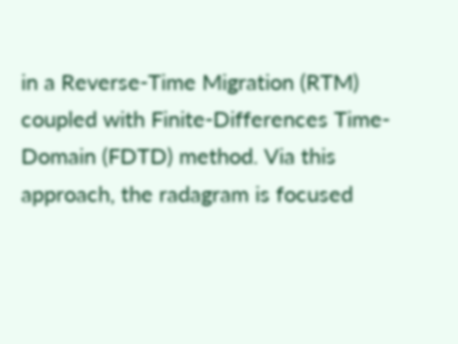in a Reverse-Time Migration (RTM) coupled with Finite-Differences Time-Domain (FDTD) method. Via this approach, the radagram is focused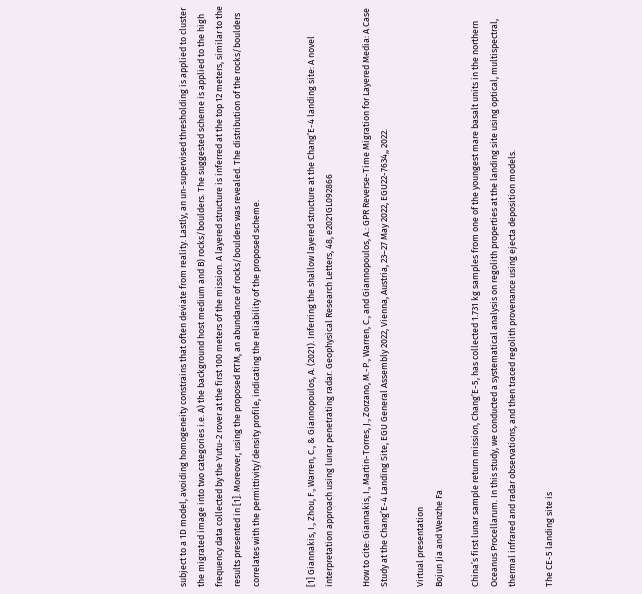subject to a 1D model, avoiding homogeneity constrains that often deviate from reality. Lastly, an un-supervised thresholding is applied to cluster the migrated image into two categories i.e. A) the background host medium and B) rocks/boulders. The suggested scheme is applied to the high frequency data collected by the Yutu-2 rover at the first 100 meters of the mission. A layered structure is inferred at the top 12 meters, similar to the results presented in [1]. Moreover, using the proposed RTM, an abundance of rocks/boulders was revealed. The distribution of the rocks/boulders correlates with the permittivity/density profile, indicating the reliability of the proposed scheme.


[1] Giannakis, I., Zhou, F., Warren, C., & Giannopoulos, A. (2021). Inferring the shallow layered structure at the Chang’E-4 landing site: A novel interpretation approach using lunar penetrating radar. Geophysical Research Letters, 48, e2021GL092866

How to cite: Giannakis, I., Martin-Torres, J., Zorzano, M.-P., Warren, C., and Giannopoulos, A.: GPR Reverse-Time Migration for Layered Media: A Case Study at the Chang’E-4 Landing Site, EGU General Assembly 2022, Vienna, Austria, 23–27 May 2022, EGU22-7634,, 2022.

Virtual presentation
Bojun Jia and Wenzhe Fa

China’s first lunar sample return mission, Chang’E-5, has collected 1.731 kg samples from one of the youngest mare basalt units in the northern Oceanus Procellarum. In this study, we conducted a systematical analysis on regolith properties at the landing site using optical, multispectral, thermal infrared and radar observations, and then traced regolith provenance using ejecta deposition models.

The CE-5 landing site is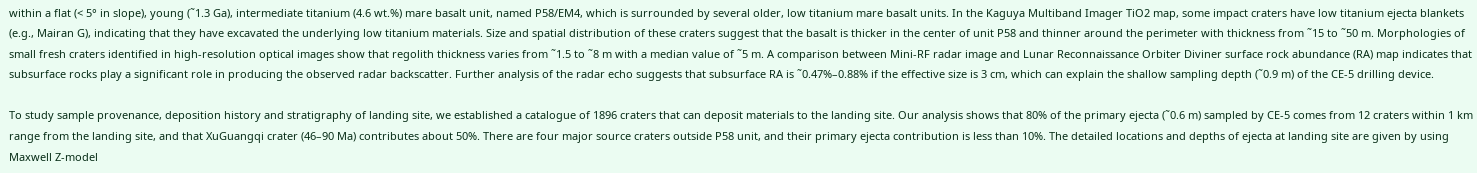within a flat (< 5° in slope), young (˜1.3 Ga), intermediate titanium (4.6 wt.%) mare basalt unit, named P58/EM4, which is surrounded by several older, low titanium mare basalt units. In the Kaguya Multiband Imager TiO2 map, some impact craters have low titanium ejecta blankets (e.g., Mairan G), indicating that they have excavated the underlying low titanium materials. Size and spatial distribution of these craters suggest that the basalt is thicker in the center of unit P58 and thinner around the perimeter with thickness from ˜15 to ˜50 m. Morphologies of small fresh craters identified in high-resolution optical images show that regolith thickness varies from ˜1.5 to ˜8 m with a median value of ˜5 m. A comparison between Mini-RF radar image and Lunar Reconnaissance Orbiter Diviner surface rock abundance (RA) map indicates that subsurface rocks play a significant role in producing the observed radar backscatter. Further analysis of the radar echo suggests that subsurface RA is ˜0.47%–0.88% if the effective size is 3 cm, which can explain the shallow sampling depth (˜0.9 m) of the CE-5 drilling device.

To study sample provenance, deposition history and stratigraphy of landing site, we established a catalogue of 1896 craters that can deposit materials to the landing site. Our analysis shows that 80% of the primary ejecta (˜0.6 m) sampled by CE-5 comes from 12 craters within 1 km range from the landing site, and that XuGuangqi crater (46–90 Ma) contributes about 50%. There are four major source craters outside P58 unit, and their primary ejecta contribution is less than 10%. The detailed locations and depths of ejecta at landing site are given by using Maxwell Z-model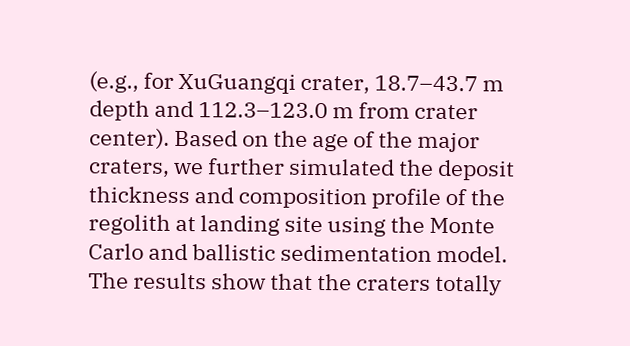(e.g., for XuGuangqi crater, 18.7–43.7 m depth and 112.3–123.0 m from crater center). Based on the age of the major craters, we further simulated the deposit thickness and composition profile of the regolith at landing site using the Monte Carlo and ballistic sedimentation model. The results show that the craters totally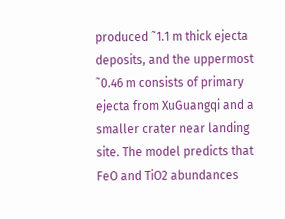produced ˜1.1 m thick ejecta deposits, and the uppermost ˜0.46 m consists of primary ejecta from XuGuangqi and a smaller crater near landing site. The model predicts that FeO and TiO2 abundances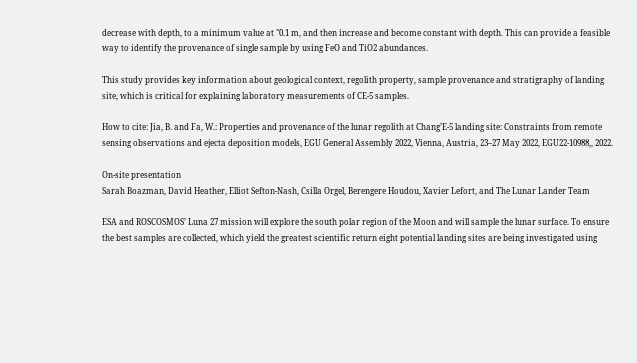decrease with depth, to a minimum value at ˜0.1 m, and then increase and become constant with depth. This can provide a feasible way to identify the provenance of single sample by using FeO and TiO2 abundances.

This study provides key information about geological context, regolith property, sample provenance and stratigraphy of landing site, which is critical for explaining laboratory measurements of CE-5 samples.

How to cite: Jia, B. and Fa, W.: Properties and provenance of the lunar regolith at Chang’E-5 landing site: Constraints from remote sensing observations and ejecta deposition models, EGU General Assembly 2022, Vienna, Austria, 23–27 May 2022, EGU22-10988,, 2022.

On-site presentation
Sarah Boazman, David Heather, Elliot Sefton-Nash, Csilla Orgel, Berengere Houdou, Xavier Lefort, and The Lunar Lander Team

ESA and ROSCOSMOS’ Luna 27 mission will explore the south polar region of the Moon and will sample the lunar surface. To ensure the best samples are collected, which yield the greatest scientific return eight potential landing sites are being investigated using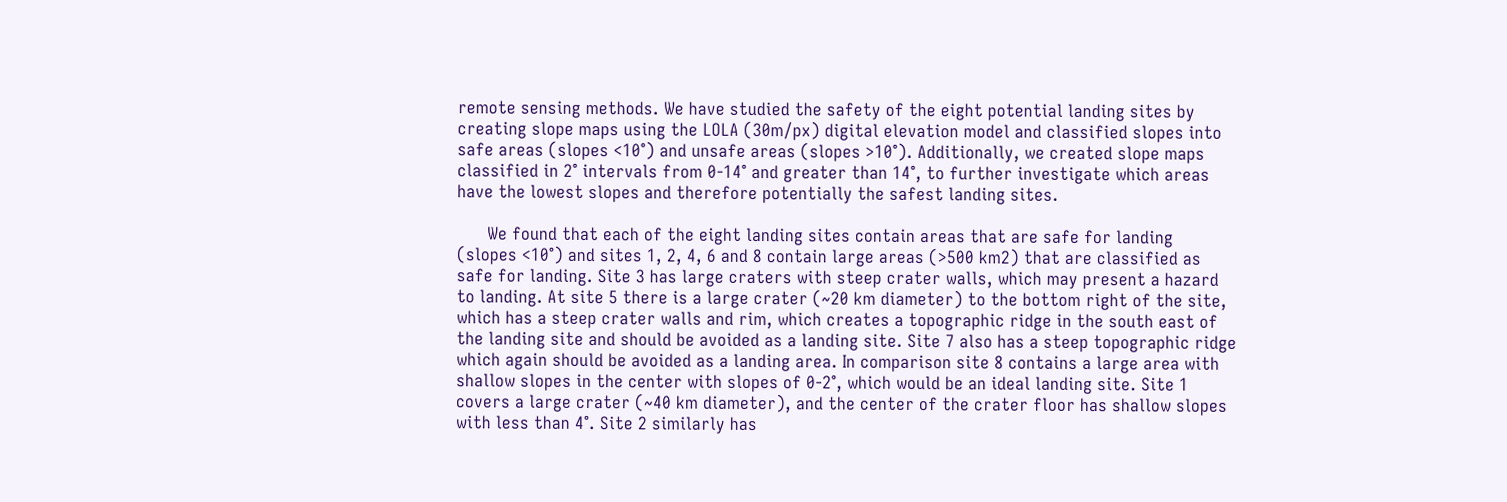remote sensing methods. We have studied the safety of the eight potential landing sites by creating slope maps using the LOLA (30m/px) digital elevation model and classified slopes into safe areas (slopes <10°) and unsafe areas (slopes >10°). Additionally, we created slope maps classified in 2° intervals from 0-14° and greater than 14°, to further investigate which areas have the lowest slopes and therefore potentially the safest landing sites.

      We found that each of the eight landing sites contain areas that are safe for landing (slopes <10°) and sites 1, 2, 4, 6 and 8 contain large areas (>500 km2) that are classified as safe for landing. Site 3 has large craters with steep crater walls, which may present a hazard to landing. At site 5 there is a large crater (~20 km diameter) to the bottom right of the site, which has a steep crater walls and rim, which creates a topographic ridge in the south east of the landing site and should be avoided as a landing site. Site 7 also has a steep topographic ridge which again should be avoided as a landing area. In comparison site 8 contains a large area with shallow slopes in the center with slopes of 0-2°, which would be an ideal landing site. Site 1 covers a large crater (~40 km diameter), and the center of the crater floor has shallow slopes with less than 4°. Site 2 similarly has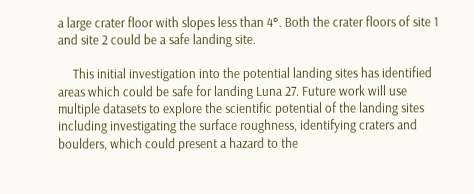a large crater floor with slopes less than 4°. Both the crater floors of site 1 and site 2 could be a safe landing site.

     This initial investigation into the potential landing sites has identified areas which could be safe for landing Luna 27. Future work will use multiple datasets to explore the scientific potential of the landing sites including investigating the surface roughness, identifying craters and boulders, which could present a hazard to the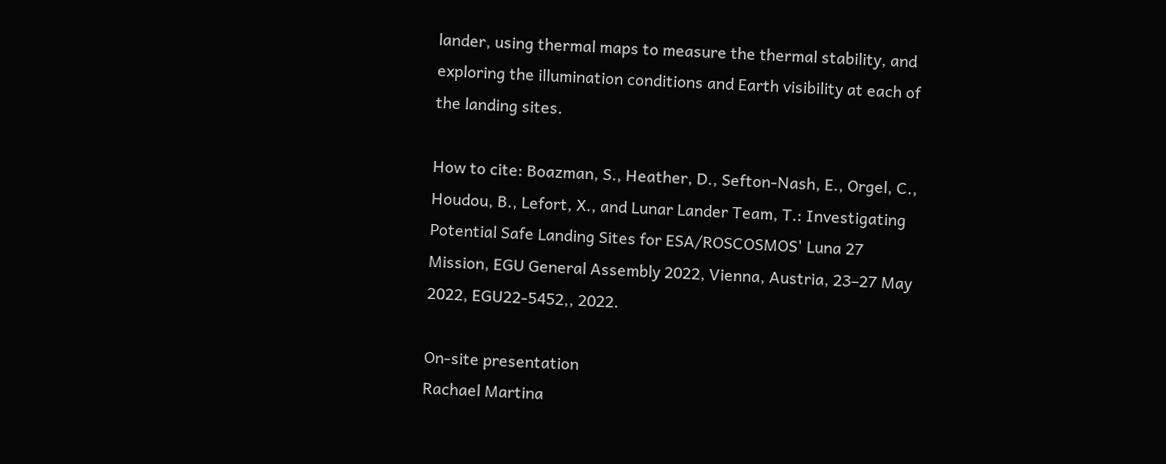lander, using thermal maps to measure the thermal stability, and exploring the illumination conditions and Earth visibility at each of the landing sites.

How to cite: Boazman, S., Heather, D., Sefton-Nash, E., Orgel, C., Houdou, B., Lefort, X., and Lunar Lander Team, T.: Investigating Potential Safe Landing Sites for ESA/ROSCOSMOS' Luna 27 Mission, EGU General Assembly 2022, Vienna, Austria, 23–27 May 2022, EGU22-5452,, 2022.

On-site presentation
Rachael Martina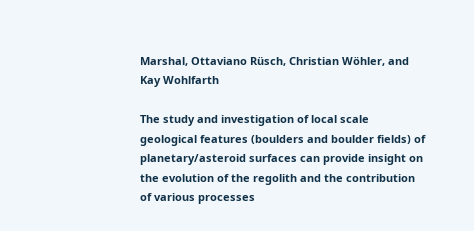Marshal, Ottaviano Rüsch, Christian Wöhler, and Kay Wohlfarth

The study and investigation of local scale geological features (boulders and boulder fields) of planetary/asteroid surfaces can provide insight on the evolution of the regolith and the contribution of various processes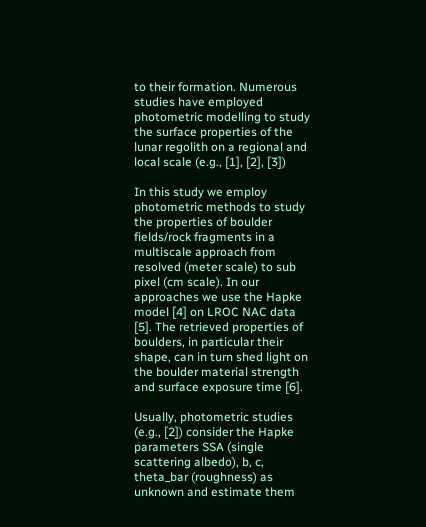to their formation. Numerous studies have employed photometric modelling to study the surface properties of the lunar regolith on a regional and local scale (e.g., [1], [2], [3])

In this study we employ photometric methods to study the properties of boulder fields/rock fragments in a multiscale approach from resolved (meter scale) to sub pixel (cm scale). In our approaches we use the Hapke model [4] on LROC NAC data [5]. The retrieved properties of boulders, in particular their shape, can in turn shed light on the boulder material strength and surface exposure time [6].

Usually, photometric studies (e.g., [2]) consider the Hapke parameters SSA (single scattering albedo), b, c, theta_bar (roughness) as unknown and estimate them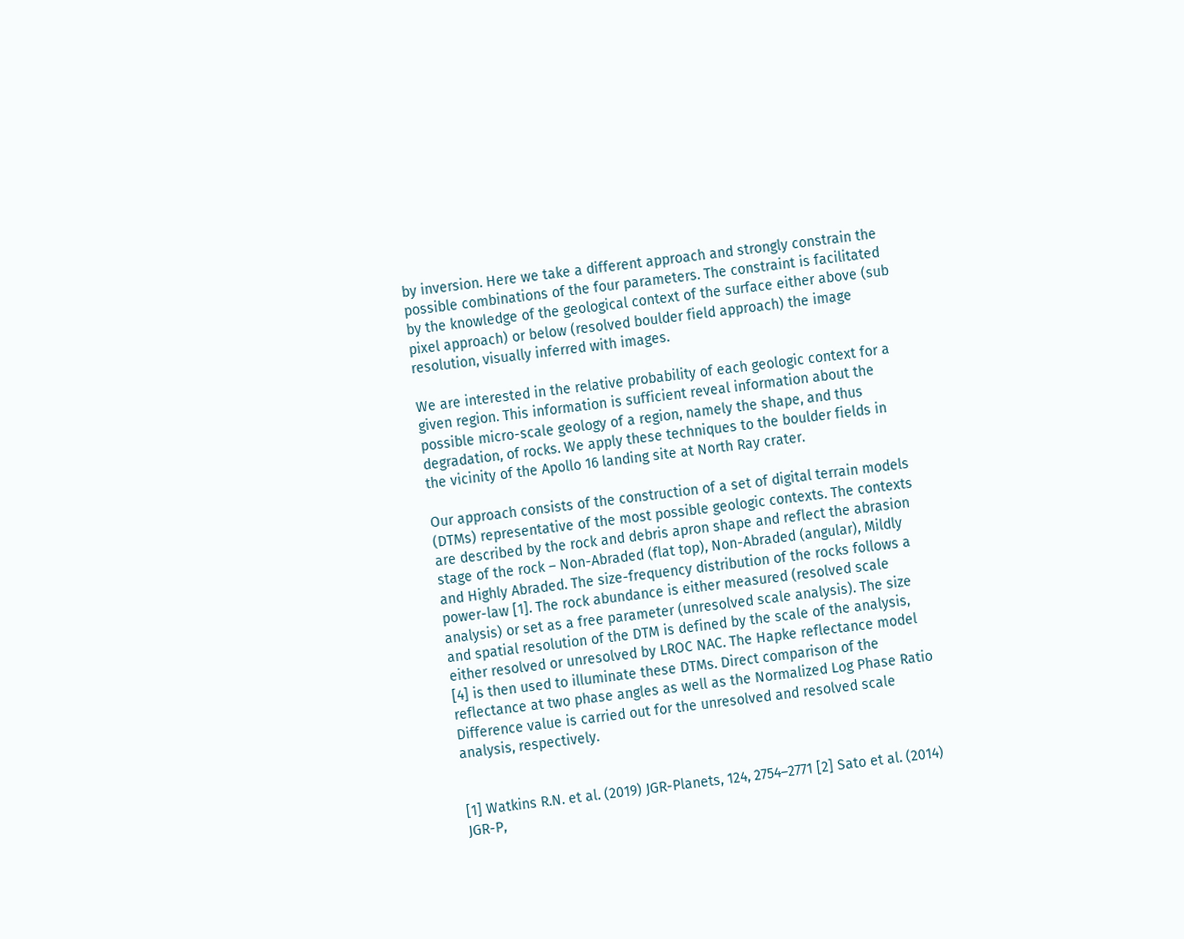by inversion. Here we take a different approach and strongly constrain the possible combinations of the four parameters. The constraint is facilitated by the knowledge of the geological context of the surface either above (sub pixel approach) or below (resolved boulder field approach) the image resolution, visually inferred with images.

We are interested in the relative probability of each geologic context for a given region. This information is sufficient reveal information about the possible micro-scale geology of a region, namely the shape, and thus degradation, of rocks. We apply these techniques to the boulder fields in the vicinity of the Apollo 16 landing site at North Ray crater.

Our approach consists of the construction of a set of digital terrain models (DTMs) representative of the most possible geologic contexts. The contexts are described by the rock and debris apron shape and reflect the abrasion stage of the rock – Non-Abraded (flat top), Non-Abraded (angular), Mildly and Highly Abraded. The size-frequency distribution of the rocks follows a power-law [1]. The rock abundance is either measured (resolved scale analysis) or set as a free parameter (unresolved scale analysis). The size and spatial resolution of the DTM is defined by the scale of the analysis, either resolved or unresolved by LROC NAC. The Hapke reflectance model [4] is then used to illuminate these DTMs. Direct comparison of the reflectance at two phase angles as well as the Normalized Log Phase Ratio Difference value is carried out for the unresolved and resolved scale analysis, respectively.


[1] Watkins R.N. et al. (2019) JGR-Planets, 124, 2754–2771 [2] Sato et al. (2014) JGR-P,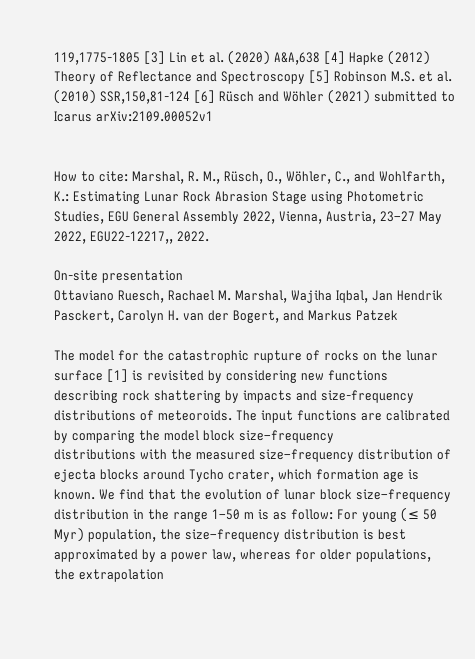119,1775-1805 [3] Lin et al. (2020) A&A,638 [4] Hapke (2012) Theory of Reflectance and Spectroscopy [5] Robinson M.S. et al. (2010) SSR,150,81-124 [6] Rüsch and Wöhler (2021) submitted to Icarus arXiv:2109.00052v1


How to cite: Marshal, R. M., Rüsch, O., Wöhler, C., and Wohlfarth, K.: Estimating Lunar Rock Abrasion Stage using Photometric Studies, EGU General Assembly 2022, Vienna, Austria, 23–27 May 2022, EGU22-12217,, 2022.

On-site presentation
Ottaviano Ruesch, Rachael M. Marshal, Wajiha Iqbal, Jan Hendrik Pasckert, Carolyn H. van der Bogert, and Markus Patzek

The model for the catastrophic rupture of rocks on the lunar surface [1] is revisited by considering new functions describing rock shattering by impacts and size-frequency distributions of meteoroids. The input functions are calibrated by comparing the model block size–frequency
distributions with the measured size–frequency distribution of ejecta blocks around Tycho crater, which formation age is known. We find that the evolution of lunar block size–frequency distribution in the range 1–50 m is as follow: For young (≤ 50
Myr) population, the size–frequency distribution is best approximated by a power law, whereas for older populations, the extrapolation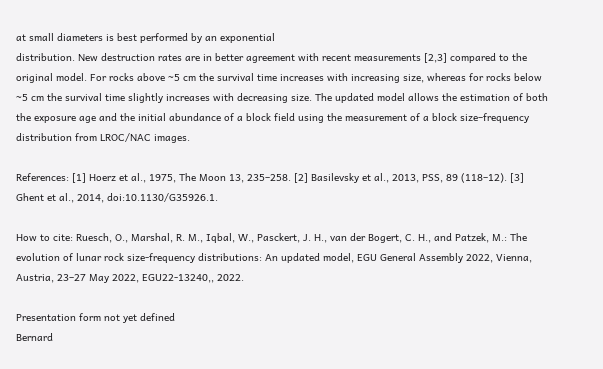at small diameters is best performed by an exponential
distribution. New destruction rates are in better agreement with recent measurements [2,3] compared to the original model. For rocks above ~5 cm the survival time increases with increasing size, whereas for rocks below ~5 cm the survival time slightly increases with decreasing size. The updated model allows the estimation of both the exposure age and the initial abundance of a block field using the measurement of a block size–frequency distribution from LROC/NAC images.

References: [1] Hoerz et al., 1975, The Moon 13, 235–258. [2] Basilevsky et al., 2013, PSS, 89 (118–12). [3] Ghent et al., 2014, doi:10.1130/G35926.1.

How to cite: Ruesch, O., Marshal, R. M., Iqbal, W., Pasckert, J. H., van der Bogert, C. H., and Patzek, M.: The evolution of lunar rock size-frequency distributions: An updated model, EGU General Assembly 2022, Vienna, Austria, 23–27 May 2022, EGU22-13240,, 2022.

Presentation form not yet defined
Bernard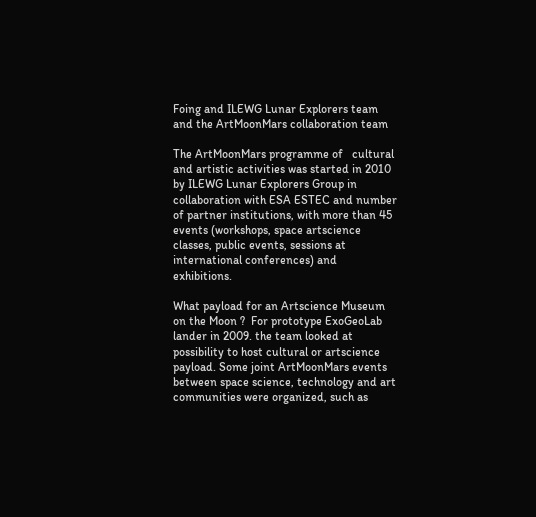Foing and ILEWG Lunar Explorers team and the ArtMoonMars collaboration team

The ArtMoonMars programme of   cultural and artistic activities was started in 2010 by ILEWG Lunar Explorers Group in collaboration with ESA ESTEC and number of partner institutions, with more than 45 events (workshops, space artscience classes, public events, sessions at international conferences) and exhibitions.

What payload for an Artscience Museum on the Moon ?  For prototype ExoGeoLab lander in 2009. the team looked at possibility to host cultural or artscience  payload. Some joint ArtMoonMars events between space science, technology and art communities were organized, such as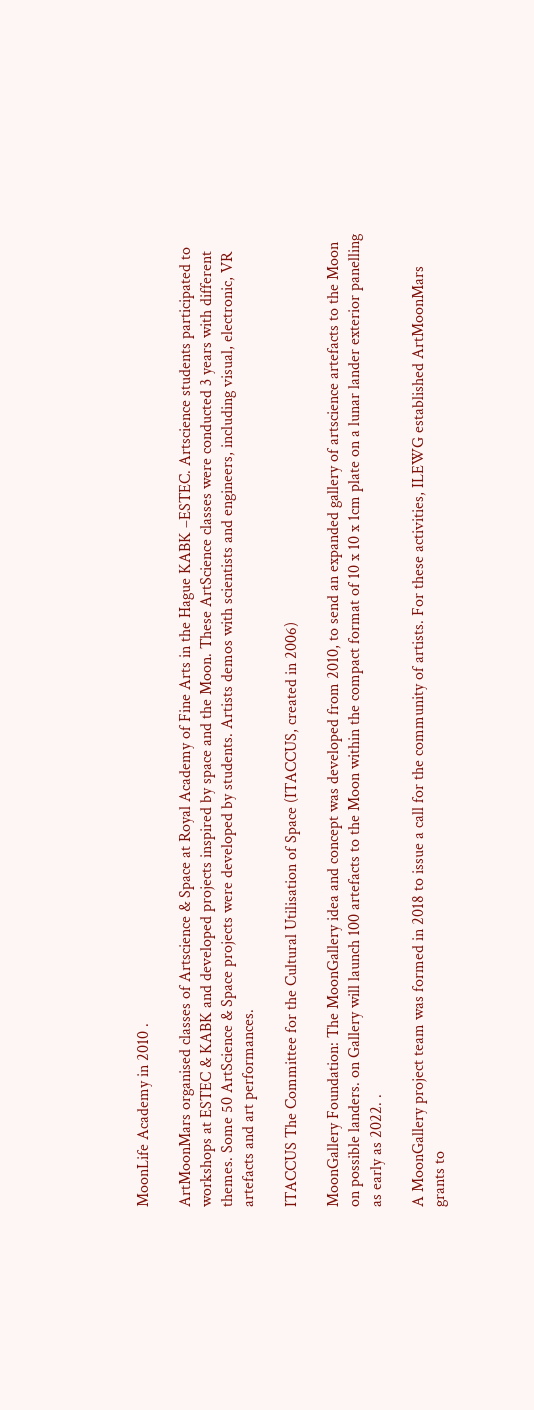MoonLife Academy in 2010 .

ArtMoonMars organised classes of Artscience & Space at Royal Academy of Fine Arts in the Hague KABK –ESTEC. Artscience students participated to workshops at ESTEC & KABK and developed projects inspired by space and the Moon. These ArtScience classes were conducted 3 years with different themes. Some 50 ArtScience & Space projects were developed by students. Artists demos with scientists and engineers, including visual, electronic, VR artefacts and art performances.

ITACCUS The Committee for the Cultural Utilisation of Space (ITACCUS, created in 2006)

MoonGallery Foundation: The MoonGallery idea and concept was developed from 2010, to send an expanded gallery of artscience artefacts to the Moon on possible landers. on Gallery will launch 100 artefacts to the Moon within the compact format of 10 x 10 x 1cm plate on a lunar lander exterior panelling as early as 2022. .

A MoonGallery project team was formed in 2018 to issue a call for the community of artists. For these activities, ILEWG established ArtMoonMars grants to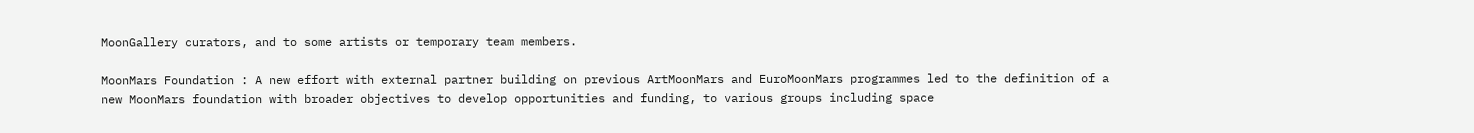MoonGallery curators, and to some artists or temporary team members.

MoonMars Foundation : A new effort with external partner building on previous ArtMoonMars and EuroMoonMars programmes led to the definition of a new MoonMars foundation with broader objectives to develop opportunities and funding, to various groups including space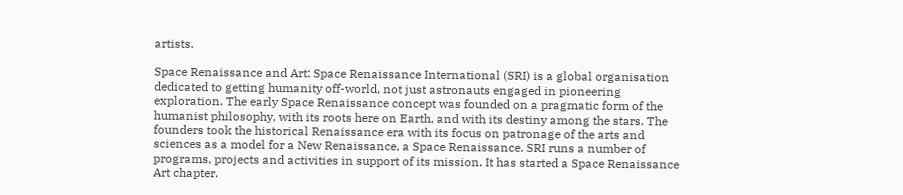artists.

Space Renaissance and Art: Space Renaissance International (SRI) is a global organisation dedicated to getting humanity off-world, not just astronauts engaged in pioneering exploration. The early Space Renaissance concept was founded on a pragmatic form of the humanist philosophy, with its roots here on Earth, and with its destiny among the stars. The founders took the historical Renaissance era with its focus on patronage of the arts and sciences as a model for a New Renaissance, a Space Renaissance. SRI runs a number of programs, projects and activities in support of its mission. It has started a Space Renaissance Art chapter.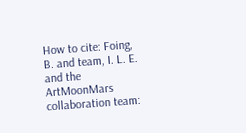How to cite: Foing, B. and team, I. L. E. and the ArtMoonMars collaboration team: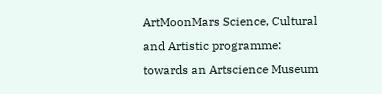ArtMoonMars Science, Cultural and Artistic programme: towards an Artscience Museum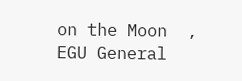on the Moon  , EGU General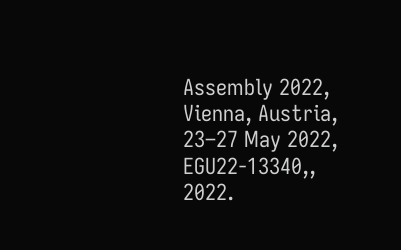Assembly 2022, Vienna, Austria, 23–27 May 2022, EGU22-13340,, 2022.